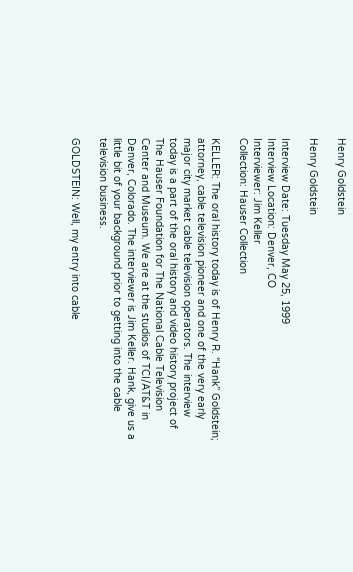Henry Goldstein

Henry Goldstein

Interview Date: Tuesday May 25, 1999
Interview Location: Denver, CO
Interviewer: Jim Keller
Collection: Hauser Collection

KELLER: The oral history today is of Henry R. “Hank” Goldstein; attorney, cable television pioneer and one of the very early major city market cable television operators. The interview today is a part of the oral history and video history project of The Hauser Foundation for The National Cable Television Center and Museum. We are at the studios of TCI/AT&T in Denver, Colorado. The interviewer is Jim Keller. Hank, give us a little bit of your background prior to getting into the cable television business.

GOLDSTEIN: Well, my entry into cable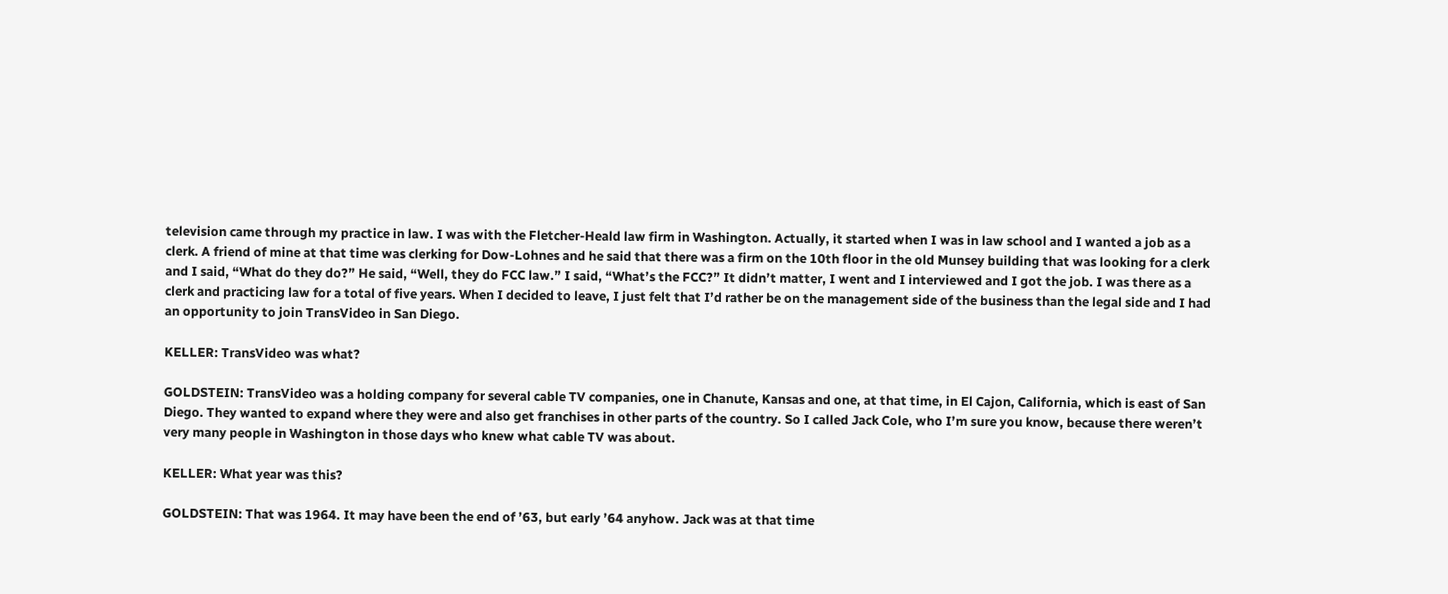television came through my practice in law. I was with the Fletcher-Heald law firm in Washington. Actually, it started when I was in law school and I wanted a job as a clerk. A friend of mine at that time was clerking for Dow-Lohnes and he said that there was a firm on the 10th floor in the old Munsey building that was looking for a clerk and I said, “What do they do?” He said, “Well, they do FCC law.” I said, “What’s the FCC?” It didn’t matter, I went and I interviewed and I got the job. I was there as a clerk and practicing law for a total of five years. When I decided to leave, I just felt that I’d rather be on the management side of the business than the legal side and I had an opportunity to join TransVideo in San Diego.

KELLER: TransVideo was what?

GOLDSTEIN: TransVideo was a holding company for several cable TV companies, one in Chanute, Kansas and one, at that time, in El Cajon, California, which is east of San Diego. They wanted to expand where they were and also get franchises in other parts of the country. So I called Jack Cole, who I’m sure you know, because there weren’t very many people in Washington in those days who knew what cable TV was about.

KELLER: What year was this?

GOLDSTEIN: That was 1964. It may have been the end of ’63, but early ’64 anyhow. Jack was at that time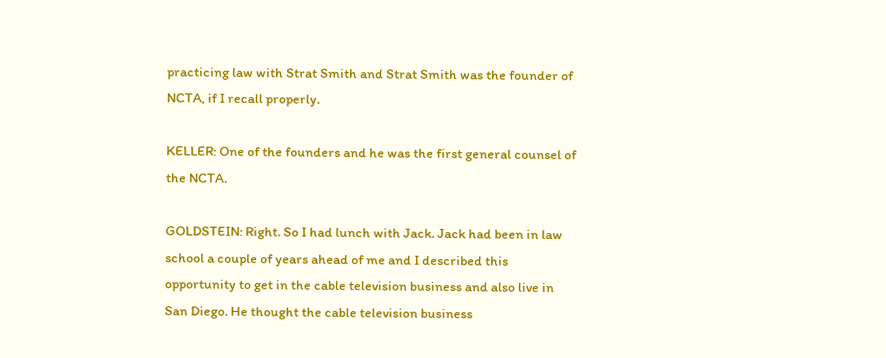practicing law with Strat Smith and Strat Smith was the founder of NCTA, if I recall properly.

KELLER: One of the founders and he was the first general counsel of the NCTA.

GOLDSTEIN: Right. So I had lunch with Jack. Jack had been in law school a couple of years ahead of me and I described this opportunity to get in the cable television business and also live in San Diego. He thought the cable television business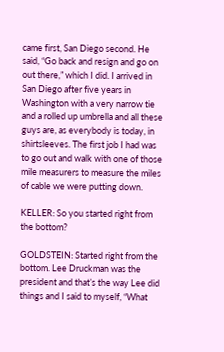came first, San Diego second. He said, “Go back and resign and go on out there,” which I did. I arrived in San Diego after five years in Washington with a very narrow tie and a rolled up umbrella and all these guys are, as everybody is today, in shirtsleeves. The first job I had was to go out and walk with one of those mile measurers to measure the miles of cable we were putting down.

KELLER: So you started right from the bottom?

GOLDSTEIN: Started right from the bottom. Lee Druckman was the president and that’s the way Lee did things and I said to myself, “What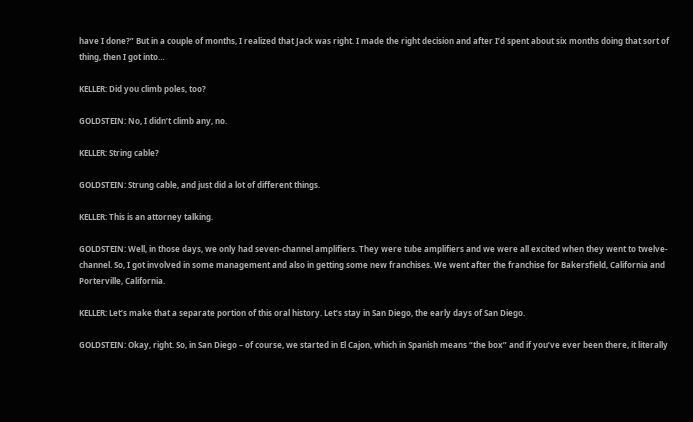have I done?” But in a couple of months, I realized that Jack was right. I made the right decision and after I’d spent about six months doing that sort of thing, then I got into…

KELLER: Did you climb poles, too?

GOLDSTEIN: No, I didn’t climb any, no.

KELLER: String cable?

GOLDSTEIN: Strung cable, and just did a lot of different things.

KELLER: This is an attorney talking.

GOLDSTEIN: Well, in those days, we only had seven-channel amplifiers. They were tube amplifiers and we were all excited when they went to twelve-channel. So, I got involved in some management and also in getting some new franchises. We went after the franchise for Bakersfield, California and Porterville, California.

KELLER: Let’s make that a separate portion of this oral history. Let’s stay in San Diego, the early days of San Diego.

GOLDSTEIN: Okay, right. So, in San Diego – of course, we started in El Cajon, which in Spanish means “the box” and if you’ve ever been there, it literally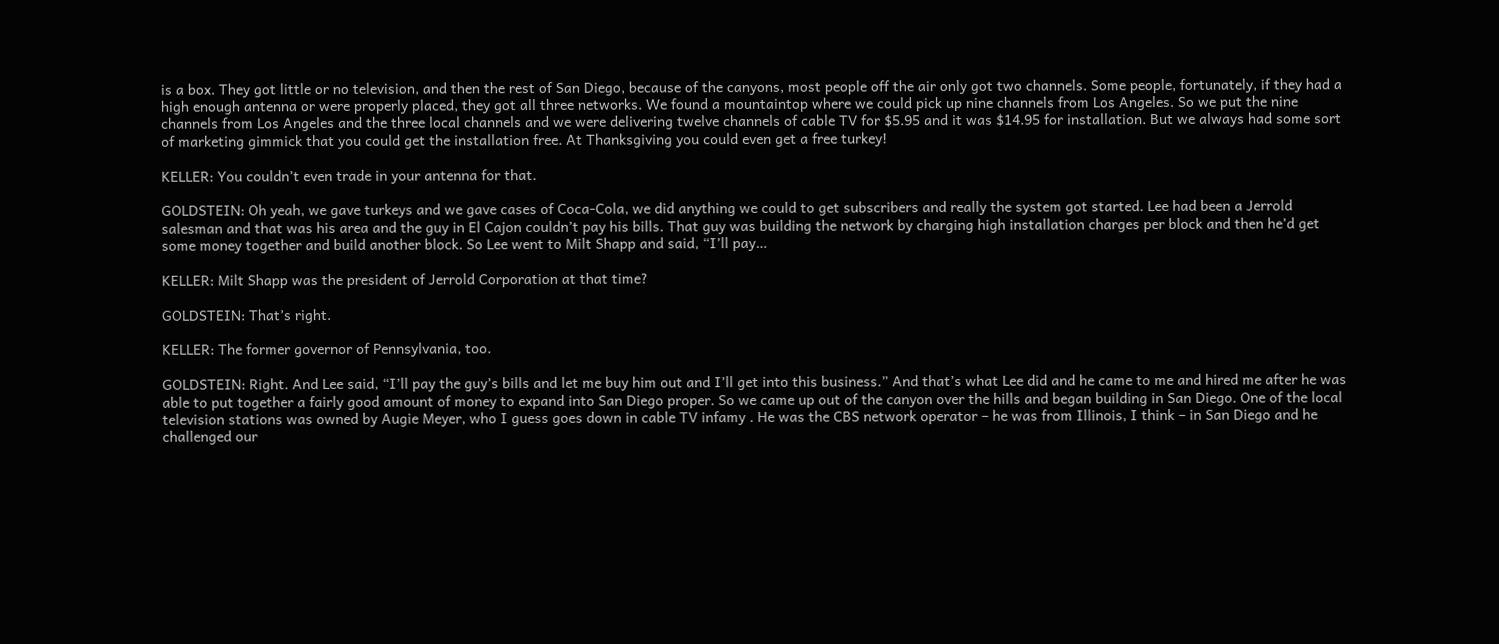is a box. They got little or no television, and then the rest of San Diego, because of the canyons, most people off the air only got two channels. Some people, fortunately, if they had a high enough antenna or were properly placed, they got all three networks. We found a mountaintop where we could pick up nine channels from Los Angeles. So we put the nine channels from Los Angeles and the three local channels and we were delivering twelve channels of cable TV for $5.95 and it was $14.95 for installation. But we always had some sort of marketing gimmick that you could get the installation free. At Thanksgiving you could even get a free turkey!

KELLER: You couldn’t even trade in your antenna for that.

GOLDSTEIN: Oh yeah, we gave turkeys and we gave cases of Coca-Cola, we did anything we could to get subscribers and really the system got started. Lee had been a Jerrold salesman and that was his area and the guy in El Cajon couldn’t pay his bills. That guy was building the network by charging high installation charges per block and then he’d get some money together and build another block. So Lee went to Milt Shapp and said, “I’ll pay…

KELLER: Milt Shapp was the president of Jerrold Corporation at that time?

GOLDSTEIN: That’s right.

KELLER: The former governor of Pennsylvania, too.

GOLDSTEIN: Right. And Lee said, “I’ll pay the guy’s bills and let me buy him out and I’ll get into this business.” And that’s what Lee did and he came to me and hired me after he was able to put together a fairly good amount of money to expand into San Diego proper. So we came up out of the canyon over the hills and began building in San Diego. One of the local television stations was owned by Augie Meyer, who I guess goes down in cable TV infamy . He was the CBS network operator – he was from Illinois, I think – in San Diego and he challenged our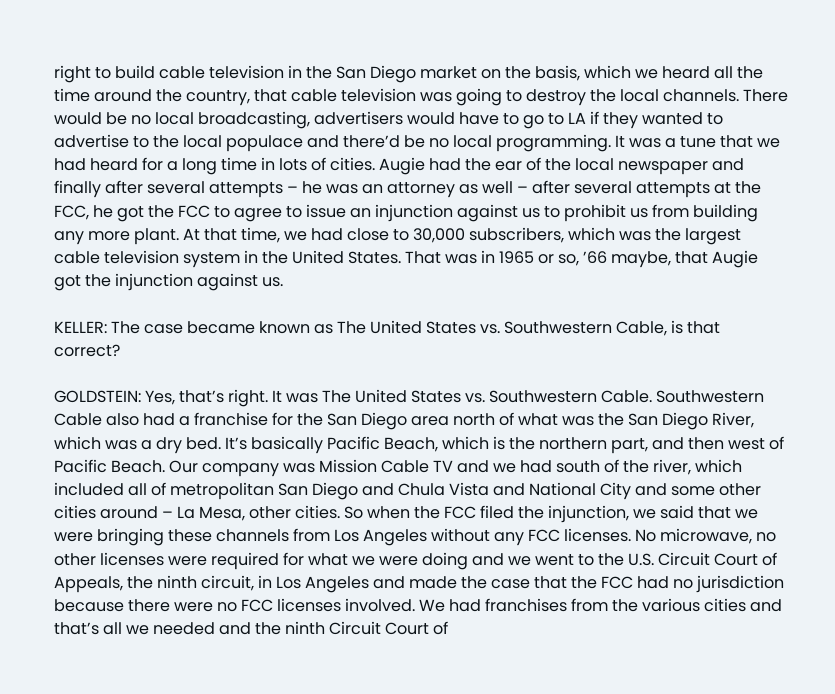right to build cable television in the San Diego market on the basis, which we heard all the time around the country, that cable television was going to destroy the local channels. There would be no local broadcasting, advertisers would have to go to LA if they wanted to advertise to the local populace and there’d be no local programming. It was a tune that we had heard for a long time in lots of cities. Augie had the ear of the local newspaper and finally after several attempts – he was an attorney as well – after several attempts at the FCC, he got the FCC to agree to issue an injunction against us to prohibit us from building any more plant. At that time, we had close to 30,000 subscribers, which was the largest cable television system in the United States. That was in 1965 or so, ’66 maybe, that Augie got the injunction against us.

KELLER: The case became known as The United States vs. Southwestern Cable, is that correct?

GOLDSTEIN: Yes, that’s right. It was The United States vs. Southwestern Cable. Southwestern Cable also had a franchise for the San Diego area north of what was the San Diego River, which was a dry bed. It’s basically Pacific Beach, which is the northern part, and then west of Pacific Beach. Our company was Mission Cable TV and we had south of the river, which included all of metropolitan San Diego and Chula Vista and National City and some other cities around – La Mesa, other cities. So when the FCC filed the injunction, we said that we were bringing these channels from Los Angeles without any FCC licenses. No microwave, no other licenses were required for what we were doing and we went to the U.S. Circuit Court of Appeals, the ninth circuit, in Los Angeles and made the case that the FCC had no jurisdiction because there were no FCC licenses involved. We had franchises from the various cities and that’s all we needed and the ninth Circuit Court of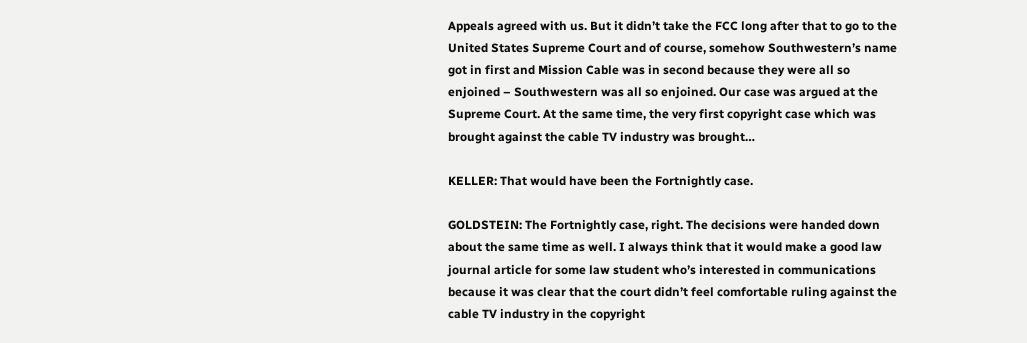Appeals agreed with us. But it didn’t take the FCC long after that to go to the United States Supreme Court and of course, somehow Southwestern’s name got in first and Mission Cable was in second because they were all so enjoined – Southwestern was all so enjoined. Our case was argued at the Supreme Court. At the same time, the very first copyright case which was brought against the cable TV industry was brought…

KELLER: That would have been the Fortnightly case.

GOLDSTEIN: The Fortnightly case, right. The decisions were handed down about the same time as well. I always think that it would make a good law journal article for some law student who’s interested in communications because it was clear that the court didn’t feel comfortable ruling against the cable TV industry in the copyright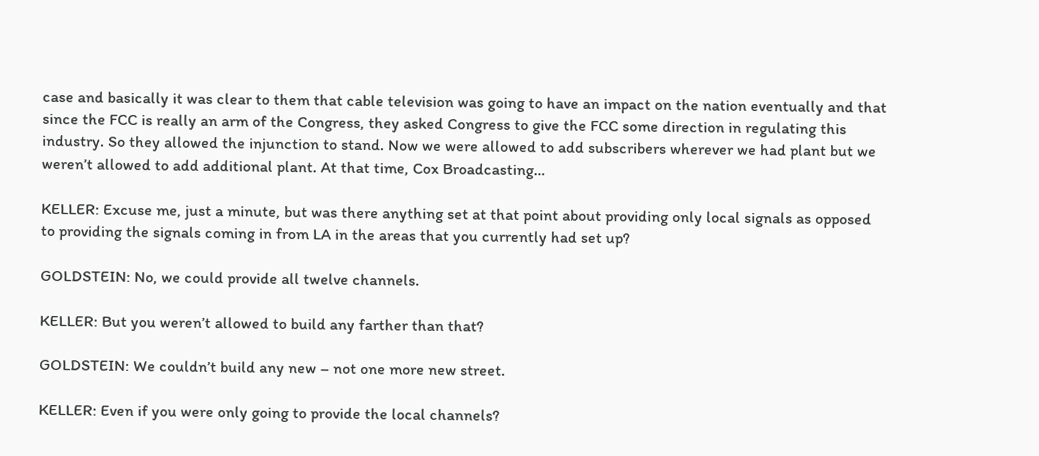case and basically it was clear to them that cable television was going to have an impact on the nation eventually and that since the FCC is really an arm of the Congress, they asked Congress to give the FCC some direction in regulating this industry. So they allowed the injunction to stand. Now we were allowed to add subscribers wherever we had plant but we weren’t allowed to add additional plant. At that time, Cox Broadcasting…

KELLER: Excuse me, just a minute, but was there anything set at that point about providing only local signals as opposed to providing the signals coming in from LA in the areas that you currently had set up?

GOLDSTEIN: No, we could provide all twelve channels.

KELLER: But you weren’t allowed to build any farther than that?

GOLDSTEIN: We couldn’t build any new – not one more new street.

KELLER: Even if you were only going to provide the local channels?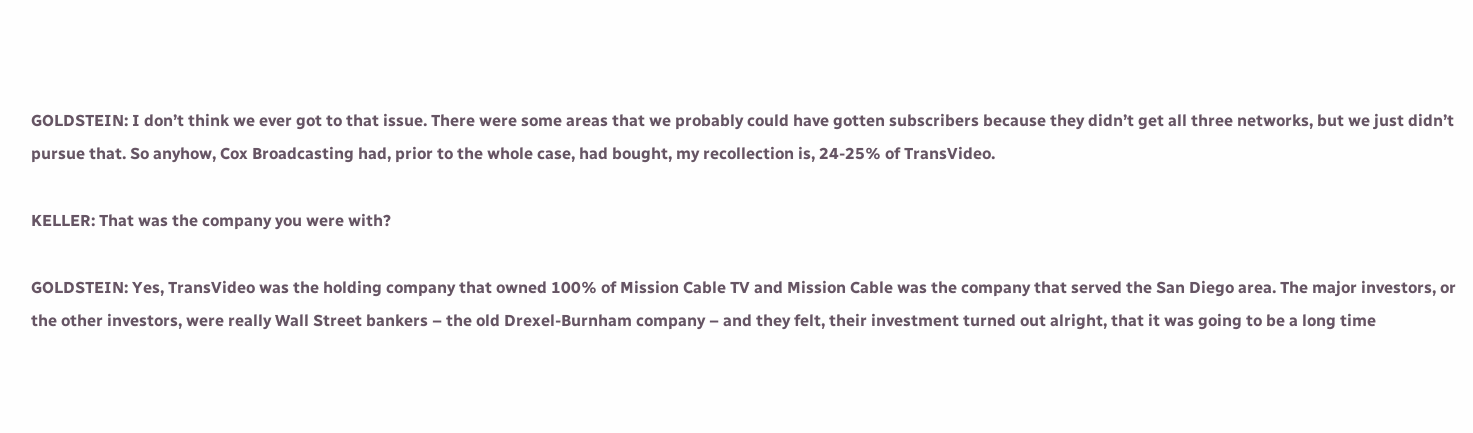GOLDSTEIN: I don’t think we ever got to that issue. There were some areas that we probably could have gotten subscribers because they didn’t get all three networks, but we just didn’t pursue that. So anyhow, Cox Broadcasting had, prior to the whole case, had bought, my recollection is, 24-25% of TransVideo.

KELLER: That was the company you were with?

GOLDSTEIN: Yes, TransVideo was the holding company that owned 100% of Mission Cable TV and Mission Cable was the company that served the San Diego area. The major investors, or the other investors, were really Wall Street bankers – the old Drexel-Burnham company – and they felt, their investment turned out alright, that it was going to be a long time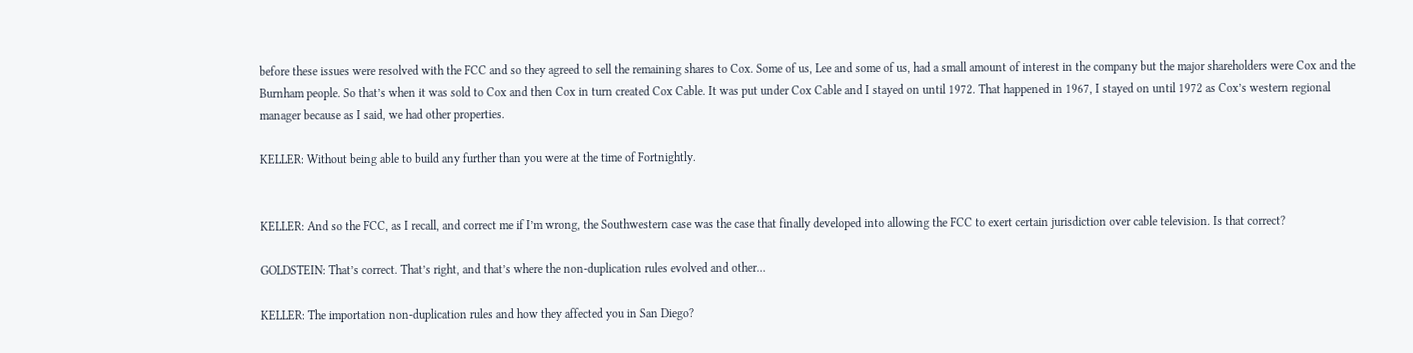before these issues were resolved with the FCC and so they agreed to sell the remaining shares to Cox. Some of us, Lee and some of us, had a small amount of interest in the company but the major shareholders were Cox and the Burnham people. So that’s when it was sold to Cox and then Cox in turn created Cox Cable. It was put under Cox Cable and I stayed on until 1972. That happened in 1967, I stayed on until 1972 as Cox’s western regional manager because as I said, we had other properties.

KELLER: Without being able to build any further than you were at the time of Fortnightly.


KELLER: And so the FCC, as I recall, and correct me if I’m wrong, the Southwestern case was the case that finally developed into allowing the FCC to exert certain jurisdiction over cable television. Is that correct?

GOLDSTEIN: That’s correct. That’s right, and that’s where the non-duplication rules evolved and other…

KELLER: The importation non-duplication rules and how they affected you in San Diego?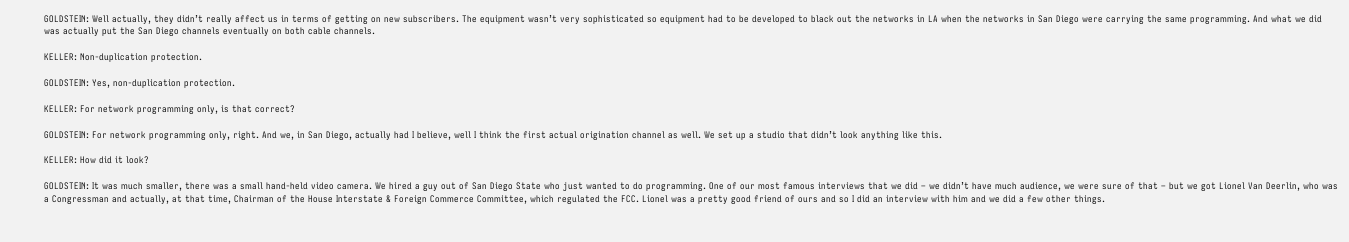GOLDSTEIN: Well actually, they didn’t really affect us in terms of getting on new subscribers. The equipment wasn’t very sophisticated so equipment had to be developed to black out the networks in LA when the networks in San Diego were carrying the same programming. And what we did was actually put the San Diego channels eventually on both cable channels.

KELLER: Non-duplication protection.

GOLDSTEIN: Yes, non-duplication protection.

KELLER: For network programming only, is that correct?

GOLDSTEIN: For network programming only, right. And we, in San Diego, actually had I believe, well I think the first actual origination channel as well. We set up a studio that didn’t look anything like this.

KELLER: How did it look?

GOLDSTEIN: It was much smaller, there was a small hand-held video camera. We hired a guy out of San Diego State who just wanted to do programming. One of our most famous interviews that we did – we didn’t have much audience, we were sure of that – but we got Lionel Van Deerlin, who was a Congressman and actually, at that time, Chairman of the House Interstate & Foreign Commerce Committee, which regulated the FCC. Lionel was a pretty good friend of ours and so I did an interview with him and we did a few other things.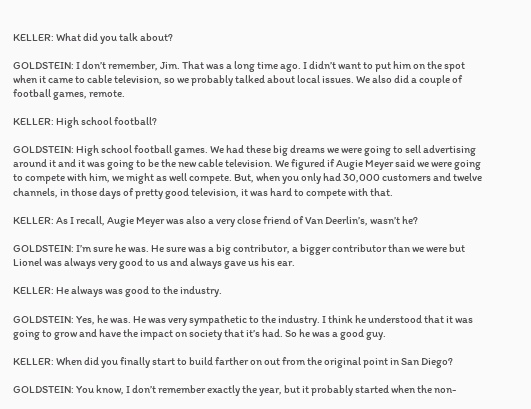KELLER: What did you talk about?

GOLDSTEIN: I don’t remember, Jim. That was a long time ago. I didn’t want to put him on the spot when it came to cable television, so we probably talked about local issues. We also did a couple of football games, remote.

KELLER: High school football?

GOLDSTEIN: High school football games. We had these big dreams we were going to sell advertising around it and it was going to be the new cable television. We figured if Augie Meyer said we were going to compete with him, we might as well compete. But, when you only had 30,000 customers and twelve channels, in those days of pretty good television, it was hard to compete with that.

KELLER: As I recall, Augie Meyer was also a very close friend of Van Deerlin’s, wasn’t he?

GOLDSTEIN: I’m sure he was. He sure was a big contributor, a bigger contributor than we were but Lionel was always very good to us and always gave us his ear.

KELLER: He always was good to the industry.

GOLDSTEIN: Yes, he was. He was very sympathetic to the industry. I think he understood that it was going to grow and have the impact on society that it’s had. So he was a good guy.

KELLER: When did you finally start to build farther on out from the original point in San Diego?

GOLDSTEIN: You know, I don’t remember exactly the year, but it probably started when the non-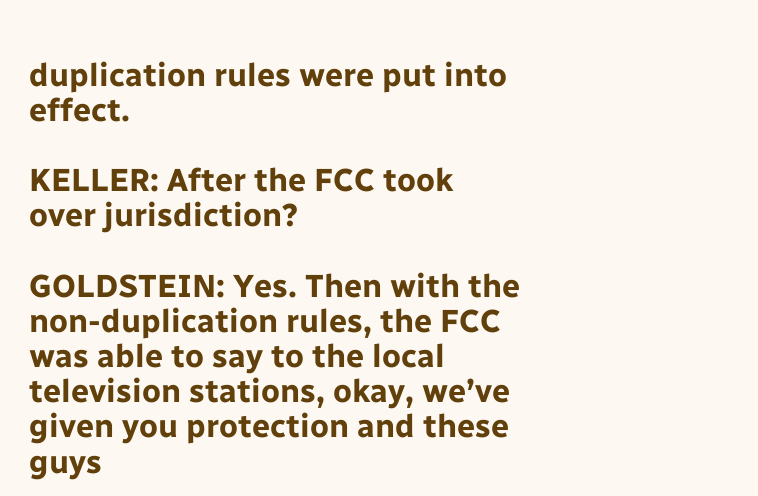duplication rules were put into effect.

KELLER: After the FCC took over jurisdiction?

GOLDSTEIN: Yes. Then with the non-duplication rules, the FCC was able to say to the local television stations, okay, we’ve given you protection and these guys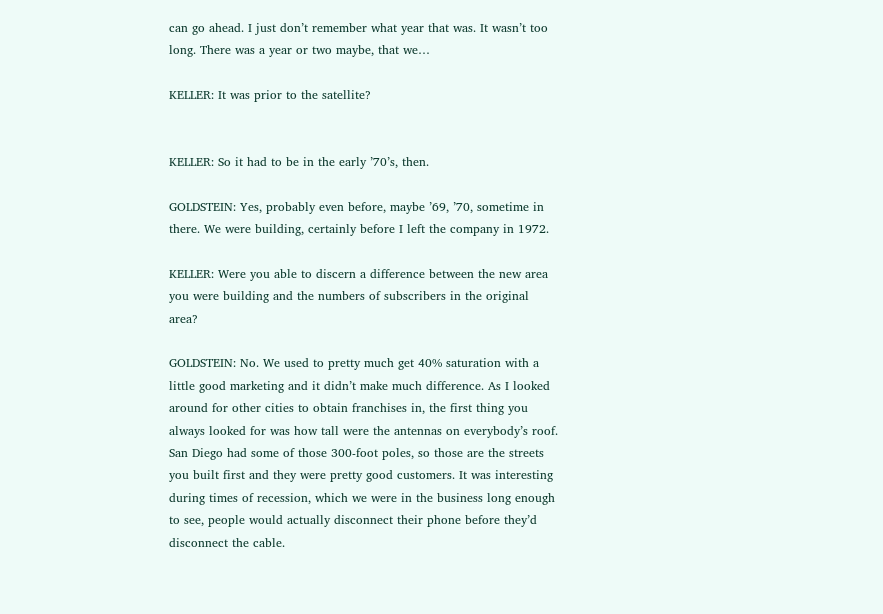can go ahead. I just don’t remember what year that was. It wasn’t too long. There was a year or two maybe, that we…

KELLER: It was prior to the satellite?


KELLER: So it had to be in the early ’70’s, then.

GOLDSTEIN: Yes, probably even before, maybe ’69, ’70, sometime in there. We were building, certainly before I left the company in 1972.

KELLER: Were you able to discern a difference between the new area you were building and the numbers of subscribers in the original area?

GOLDSTEIN: No. We used to pretty much get 40% saturation with a little good marketing and it didn’t make much difference. As I looked around for other cities to obtain franchises in, the first thing you always looked for was how tall were the antennas on everybody’s roof. San Diego had some of those 300-foot poles, so those are the streets you built first and they were pretty good customers. It was interesting during times of recession, which we were in the business long enough to see, people would actually disconnect their phone before they’d disconnect the cable.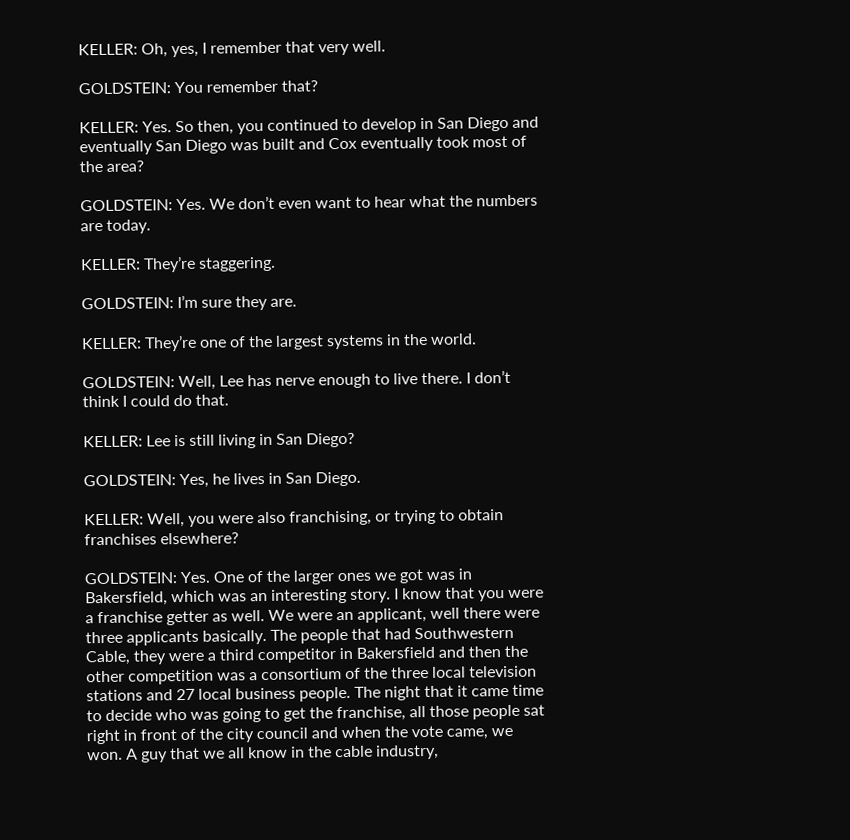KELLER: Oh, yes, I remember that very well.

GOLDSTEIN: You remember that?

KELLER: Yes. So then, you continued to develop in San Diego and eventually San Diego was built and Cox eventually took most of the area?

GOLDSTEIN: Yes. We don’t even want to hear what the numbers are today.

KELLER: They’re staggering.

GOLDSTEIN: I’m sure they are.

KELLER: They’re one of the largest systems in the world.

GOLDSTEIN: Well, Lee has nerve enough to live there. I don’t think I could do that.

KELLER: Lee is still living in San Diego?

GOLDSTEIN: Yes, he lives in San Diego.

KELLER: Well, you were also franchising, or trying to obtain franchises elsewhere?

GOLDSTEIN: Yes. One of the larger ones we got was in Bakersfield, which was an interesting story. I know that you were a franchise getter as well. We were an applicant, well there were three applicants basically. The people that had Southwestern Cable, they were a third competitor in Bakersfield and then the other competition was a consortium of the three local television stations and 27 local business people. The night that it came time to decide who was going to get the franchise, all those people sat right in front of the city council and when the vote came, we won. A guy that we all know in the cable industry,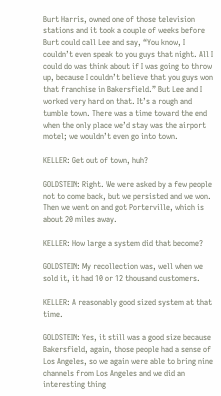Burt Harris, owned one of those television stations and it took a couple of weeks before Burt could call Lee and say, “You know, I couldn’t even speak to you guys that night. All I could do was think about if I was going to throw up, because I couldn’t believe that you guys won that franchise in Bakersfield.” But Lee and I worked very hard on that. It’s a rough and tumble town. There was a time toward the end when the only place we’d stay was the airport motel; we wouldn’t even go into town.

KELLER: Get out of town, huh?

GOLDSTEIN: Right. We were asked by a few people not to come back, but we persisted and we won. Then we went on and got Porterville, which is about 20 miles away.

KELLER: How large a system did that become?

GOLDSTEIN: My recollection was, well when we sold it, it had 10 or 12 thousand customers.

KELLER: A reasonably good sized system at that time.

GOLDSTEIN: Yes, it still was a good size because Bakersfield, again, those people had a sense of Los Angeles, so we again were able to bring nine channels from Los Angeles and we did an interesting thing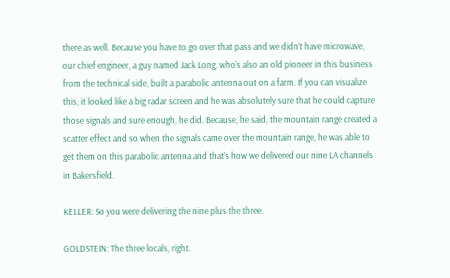there as well. Because you have to go over that pass and we didn’t have microwave, our chief engineer, a guy named Jack Long, who’s also an old pioneer in this business from the technical side, built a parabolic antenna out on a farm. If you can visualize this, it looked like a big radar screen and he was absolutely sure that he could capture those signals and sure enough, he did. Because, he said, the mountain range created a scatter effect and so when the signals came over the mountain range, he was able to get them on this parabolic antenna and that’s how we delivered our nine LA channels in Bakersfield.

KELLER: So you were delivering the nine plus the three.

GOLDSTEIN: The three locals, right.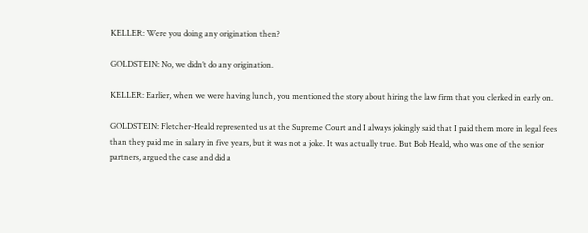KELLER: Were you doing any origination then?

GOLDSTEIN: No, we didn’t do any origination.

KELLER: Earlier, when we were having lunch, you mentioned the story about hiring the law firm that you clerked in early on.

GOLDSTEIN: Fletcher-Heald represented us at the Supreme Court and I always jokingly said that I paid them more in legal fees than they paid me in salary in five years, but it was not a joke. It was actually true. But Bob Heald, who was one of the senior partners, argued the case and did a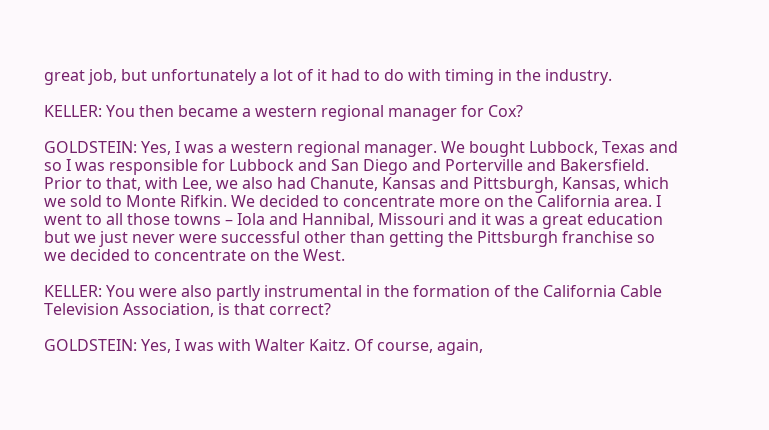great job, but unfortunately a lot of it had to do with timing in the industry.

KELLER: You then became a western regional manager for Cox?

GOLDSTEIN: Yes, I was a western regional manager. We bought Lubbock, Texas and so I was responsible for Lubbock and San Diego and Porterville and Bakersfield. Prior to that, with Lee, we also had Chanute, Kansas and Pittsburgh, Kansas, which we sold to Monte Rifkin. We decided to concentrate more on the California area. I went to all those towns – Iola and Hannibal, Missouri and it was a great education but we just never were successful other than getting the Pittsburgh franchise so we decided to concentrate on the West.

KELLER: You were also partly instrumental in the formation of the California Cable Television Association, is that correct?

GOLDSTEIN: Yes, I was with Walter Kaitz. Of course, again,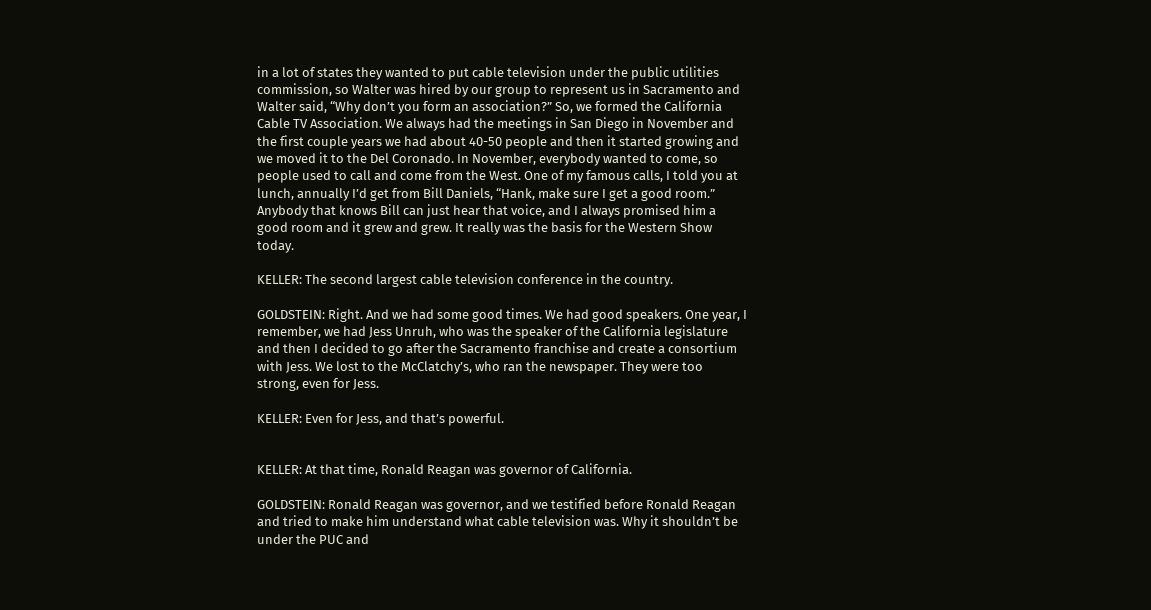in a lot of states they wanted to put cable television under the public utilities commission, so Walter was hired by our group to represent us in Sacramento and Walter said, “Why don’t you form an association?” So, we formed the California Cable TV Association. We always had the meetings in San Diego in November and the first couple years we had about 40-50 people and then it started growing and we moved it to the Del Coronado. In November, everybody wanted to come, so people used to call and come from the West. One of my famous calls, I told you at lunch, annually I’d get from Bill Daniels, “Hank, make sure I get a good room.” Anybody that knows Bill can just hear that voice, and I always promised him a good room and it grew and grew. It really was the basis for the Western Show today.

KELLER: The second largest cable television conference in the country.

GOLDSTEIN: Right. And we had some good times. We had good speakers. One year, I remember, we had Jess Unruh, who was the speaker of the California legislature and then I decided to go after the Sacramento franchise and create a consortium with Jess. We lost to the McClatchy’s, who ran the newspaper. They were too strong, even for Jess.

KELLER: Even for Jess, and that’s powerful.


KELLER: At that time, Ronald Reagan was governor of California.

GOLDSTEIN: Ronald Reagan was governor, and we testified before Ronald Reagan and tried to make him understand what cable television was. Why it shouldn’t be under the PUC and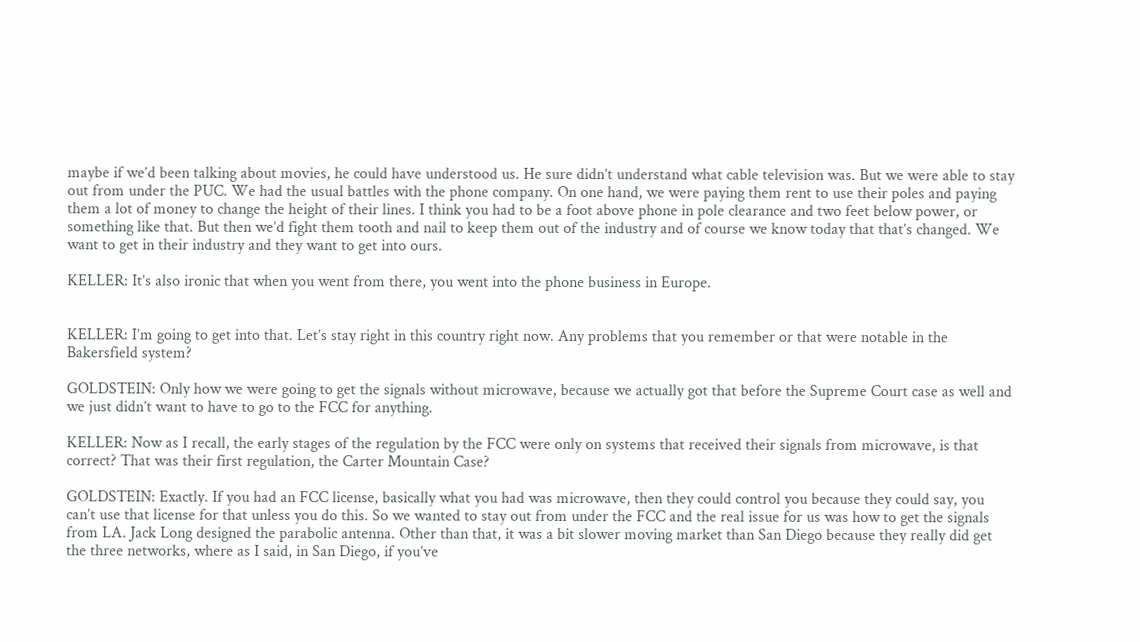maybe if we’d been talking about movies, he could have understood us. He sure didn’t understand what cable television was. But we were able to stay out from under the PUC. We had the usual battles with the phone company. On one hand, we were paying them rent to use their poles and paying them a lot of money to change the height of their lines. I think you had to be a foot above phone in pole clearance and two feet below power, or something like that. But then we’d fight them tooth and nail to keep them out of the industry and of course we know today that that’s changed. We want to get in their industry and they want to get into ours.

KELLER: It’s also ironic that when you went from there, you went into the phone business in Europe.


KELLER: I’m going to get into that. Let’s stay right in this country right now. Any problems that you remember or that were notable in the Bakersfield system?

GOLDSTEIN: Only how we were going to get the signals without microwave, because we actually got that before the Supreme Court case as well and we just didn’t want to have to go to the FCC for anything.

KELLER: Now as I recall, the early stages of the regulation by the FCC were only on systems that received their signals from microwave, is that correct? That was their first regulation, the Carter Mountain Case?

GOLDSTEIN: Exactly. If you had an FCC license, basically what you had was microwave, then they could control you because they could say, you can’t use that license for that unless you do this. So we wanted to stay out from under the FCC and the real issue for us was how to get the signals from LA. Jack Long designed the parabolic antenna. Other than that, it was a bit slower moving market than San Diego because they really did get the three networks, where as I said, in San Diego, if you’ve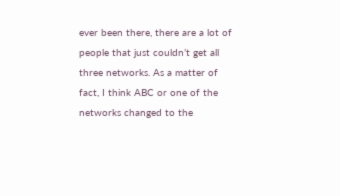ever been there, there are a lot of people that just couldn’t get all three networks. As a matter of fact, I think ABC or one of the networks changed to the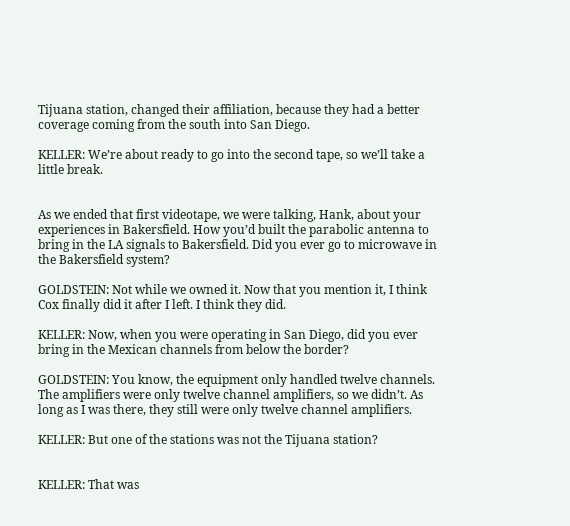Tijuana station, changed their affiliation, because they had a better coverage coming from the south into San Diego.

KELLER: We’re about ready to go into the second tape, so we’ll take a little break.


As we ended that first videotape, we were talking, Hank, about your experiences in Bakersfield. How you’d built the parabolic antenna to bring in the LA signals to Bakersfield. Did you ever go to microwave in the Bakersfield system?

GOLDSTEIN: Not while we owned it. Now that you mention it, I think Cox finally did it after I left. I think they did.

KELLER: Now, when you were operating in San Diego, did you ever bring in the Mexican channels from below the border?

GOLDSTEIN: You know, the equipment only handled twelve channels. The amplifiers were only twelve channel amplifiers, so we didn’t. As long as I was there, they still were only twelve channel amplifiers.

KELLER: But one of the stations was not the Tijuana station?


KELLER: That was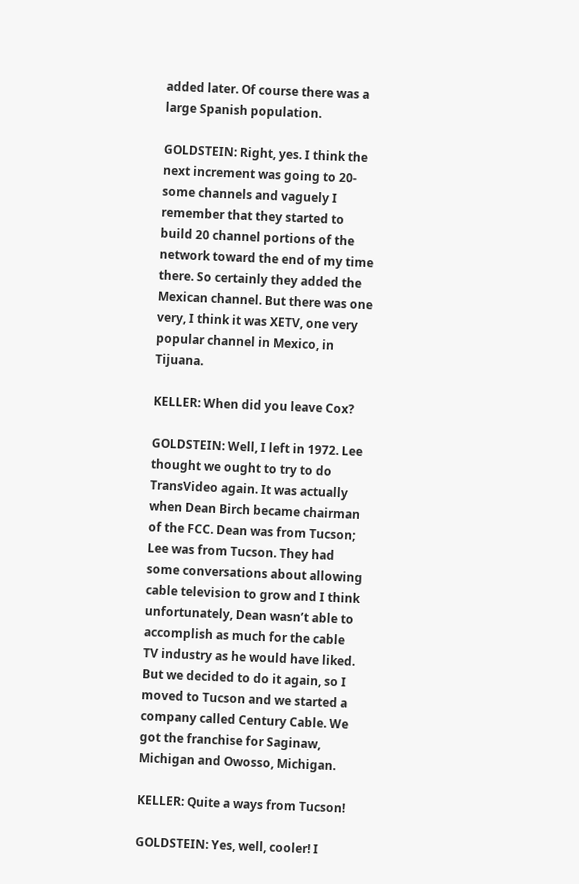added later. Of course there was a large Spanish population.

GOLDSTEIN: Right, yes. I think the next increment was going to 20-some channels and vaguely I remember that they started to build 20 channel portions of the network toward the end of my time there. So certainly they added the Mexican channel. But there was one very, I think it was XETV, one very popular channel in Mexico, in Tijuana.

KELLER: When did you leave Cox?

GOLDSTEIN: Well, I left in 1972. Lee thought we ought to try to do TransVideo again. It was actually when Dean Birch became chairman of the FCC. Dean was from Tucson; Lee was from Tucson. They had some conversations about allowing cable television to grow and I think unfortunately, Dean wasn’t able to accomplish as much for the cable TV industry as he would have liked. But we decided to do it again, so I moved to Tucson and we started a company called Century Cable. We got the franchise for Saginaw, Michigan and Owosso, Michigan.

KELLER: Quite a ways from Tucson!

GOLDSTEIN: Yes, well, cooler! I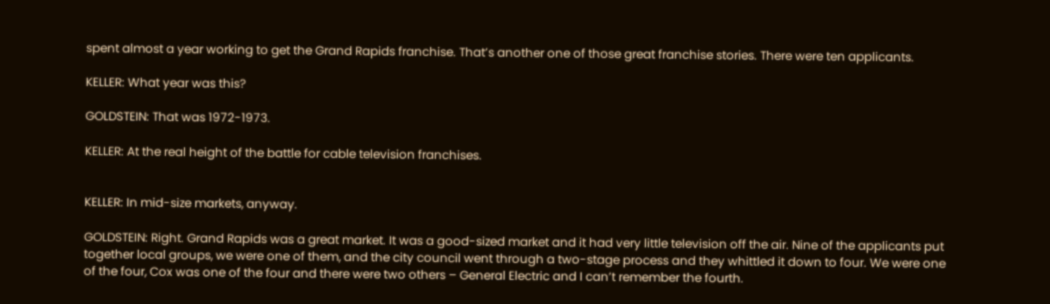spent almost a year working to get the Grand Rapids franchise. That’s another one of those great franchise stories. There were ten applicants.

KELLER: What year was this?

GOLDSTEIN: That was 1972-1973.

KELLER: At the real height of the battle for cable television franchises.


KELLER: In mid-size markets, anyway.

GOLDSTEIN: Right. Grand Rapids was a great market. It was a good-sized market and it had very little television off the air. Nine of the applicants put together local groups, we were one of them, and the city council went through a two-stage process and they whittled it down to four. We were one of the four, Cox was one of the four and there were two others – General Electric and I can’t remember the fourth.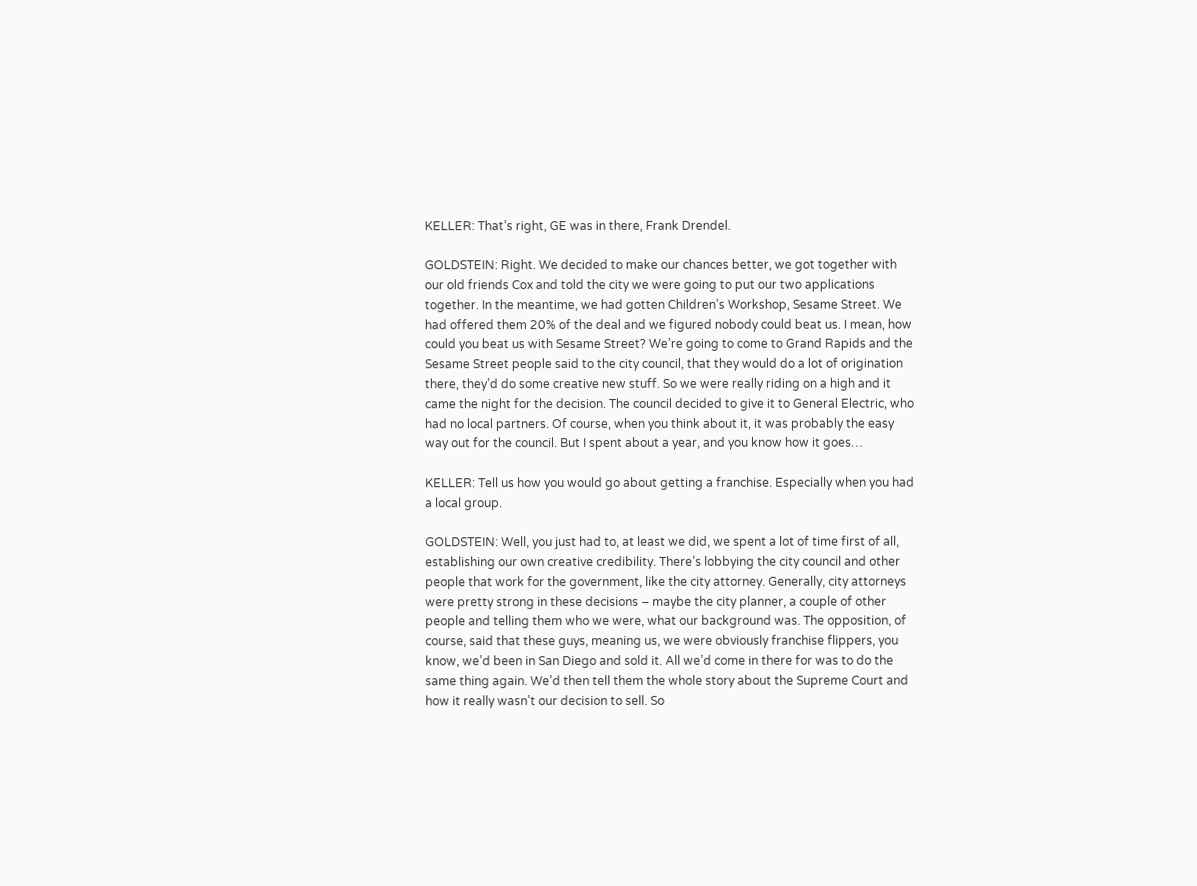KELLER: That’s right, GE was in there, Frank Drendel.

GOLDSTEIN: Right. We decided to make our chances better, we got together with our old friends Cox and told the city we were going to put our two applications together. In the meantime, we had gotten Children’s Workshop, Sesame Street. We had offered them 20% of the deal and we figured nobody could beat us. I mean, how could you beat us with Sesame Street? We’re going to come to Grand Rapids and the Sesame Street people said to the city council, that they would do a lot of origination there, they’d do some creative new stuff. So we were really riding on a high and it came the night for the decision. The council decided to give it to General Electric, who had no local partners. Of course, when you think about it, it was probably the easy way out for the council. But I spent about a year, and you know how it goes…

KELLER: Tell us how you would go about getting a franchise. Especially when you had a local group.

GOLDSTEIN: Well, you just had to, at least we did, we spent a lot of time first of all, establishing our own creative credibility. There’s lobbying the city council and other people that work for the government, like the city attorney. Generally, city attorneys were pretty strong in these decisions – maybe the city planner, a couple of other people and telling them who we were, what our background was. The opposition, of course, said that these guys, meaning us, we were obviously franchise flippers, you know, we’d been in San Diego and sold it. All we’d come in there for was to do the same thing again. We’d then tell them the whole story about the Supreme Court and how it really wasn’t our decision to sell. So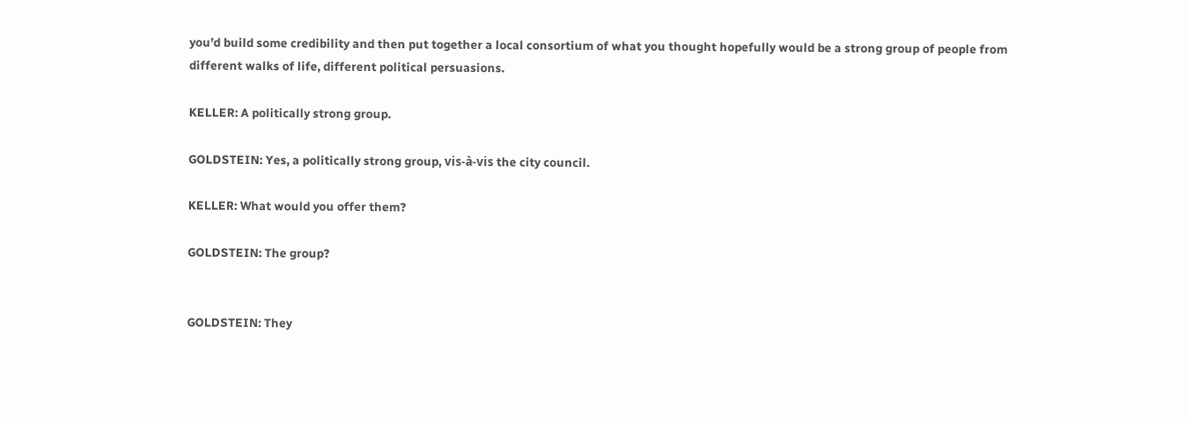you’d build some credibility and then put together a local consortium of what you thought hopefully would be a strong group of people from different walks of life, different political persuasions.

KELLER: A politically strong group.

GOLDSTEIN: Yes, a politically strong group, vis-à-vis the city council.

KELLER: What would you offer them?

GOLDSTEIN: The group?


GOLDSTEIN: They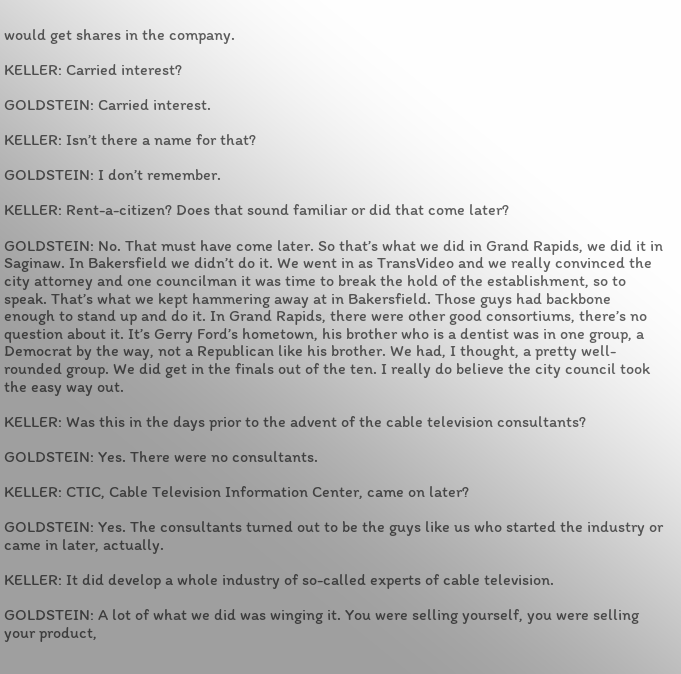would get shares in the company.

KELLER: Carried interest?

GOLDSTEIN: Carried interest.

KELLER: Isn’t there a name for that?

GOLDSTEIN: I don’t remember.

KELLER: Rent-a-citizen? Does that sound familiar or did that come later?

GOLDSTEIN: No. That must have come later. So that’s what we did in Grand Rapids, we did it in Saginaw. In Bakersfield we didn’t do it. We went in as TransVideo and we really convinced the city attorney and one councilman it was time to break the hold of the establishment, so to speak. That’s what we kept hammering away at in Bakersfield. Those guys had backbone enough to stand up and do it. In Grand Rapids, there were other good consortiums, there’s no question about it. It’s Gerry Ford’s hometown, his brother who is a dentist was in one group, a Democrat by the way, not a Republican like his brother. We had, I thought, a pretty well-rounded group. We did get in the finals out of the ten. I really do believe the city council took the easy way out.

KELLER: Was this in the days prior to the advent of the cable television consultants?

GOLDSTEIN: Yes. There were no consultants.

KELLER: CTIC, Cable Television Information Center, came on later?

GOLDSTEIN: Yes. The consultants turned out to be the guys like us who started the industry or came in later, actually.

KELLER: It did develop a whole industry of so-called experts of cable television.

GOLDSTEIN: A lot of what we did was winging it. You were selling yourself, you were selling your product,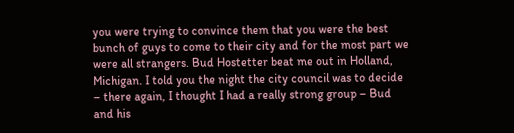you were trying to convince them that you were the best bunch of guys to come to their city and for the most part we were all strangers. Bud Hostetter beat me out in Holland, Michigan. I told you the night the city council was to decide – there again, I thought I had a really strong group – Bud and his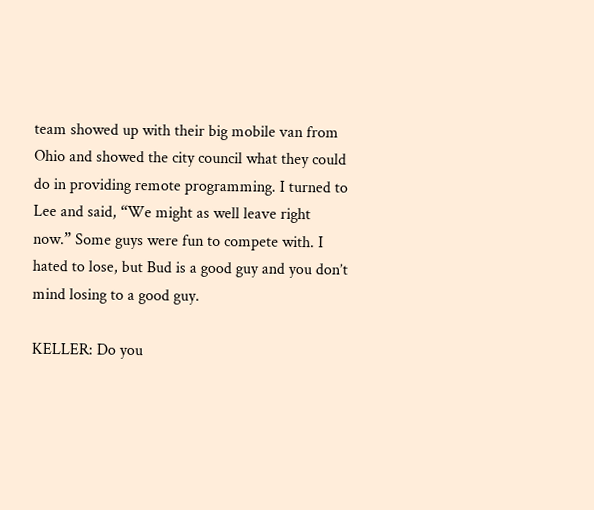team showed up with their big mobile van from Ohio and showed the city council what they could do in providing remote programming. I turned to Lee and said, “We might as well leave right now.” Some guys were fun to compete with. I hated to lose, but Bud is a good guy and you don’t mind losing to a good guy.

KELLER: Do you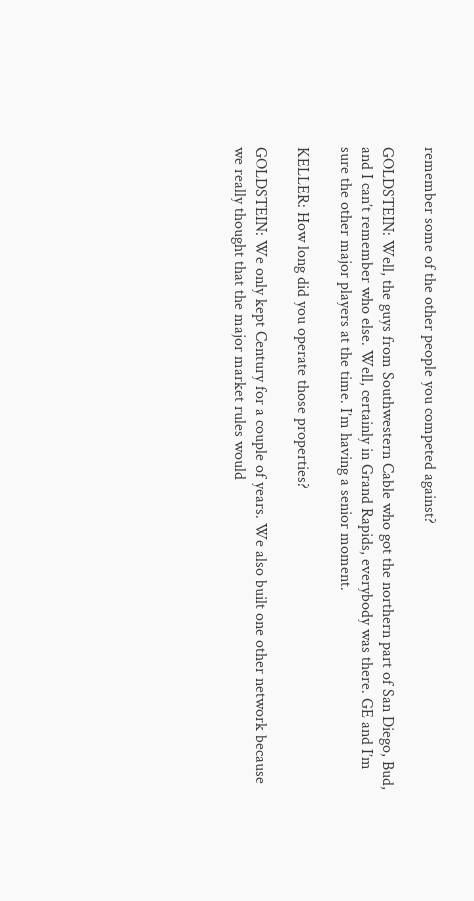remember some of the other people you competed against?

GOLDSTEIN: Well, the guys from Southwestern Cable who got the northern part of San Diego, Bud, and I can’t remember who else. Well, certainly in Grand Rapids, everybody was there. GE and I’m sure the other major players at the time. I’m having a senior moment.

KELLER: How long did you operate those properties?

GOLDSTEIN: We only kept Century for a couple of years. We also built one other network because we really thought that the major market rules would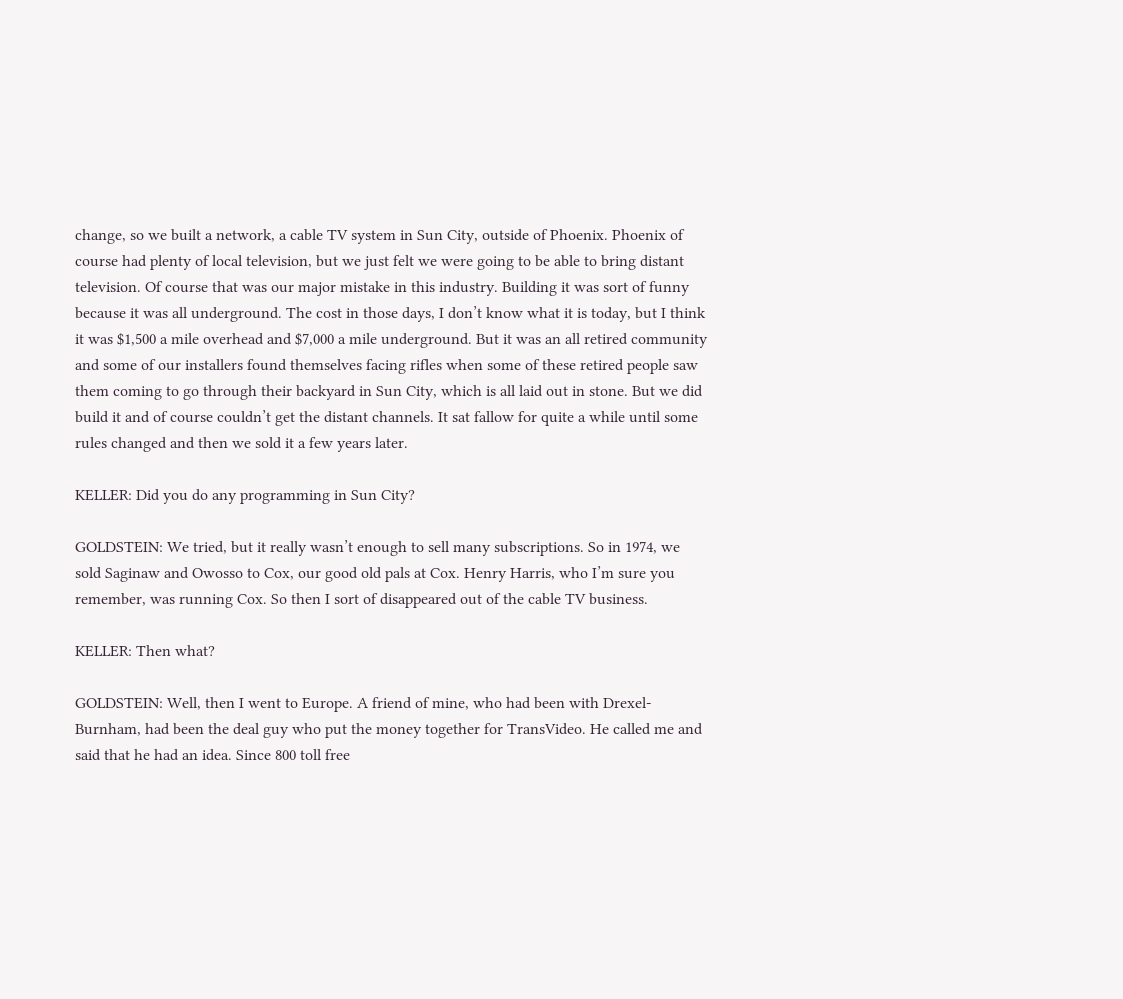change, so we built a network, a cable TV system in Sun City, outside of Phoenix. Phoenix of course had plenty of local television, but we just felt we were going to be able to bring distant television. Of course that was our major mistake in this industry. Building it was sort of funny because it was all underground. The cost in those days, I don’t know what it is today, but I think it was $1,500 a mile overhead and $7,000 a mile underground. But it was an all retired community and some of our installers found themselves facing rifles when some of these retired people saw them coming to go through their backyard in Sun City, which is all laid out in stone. But we did build it and of course couldn’t get the distant channels. It sat fallow for quite a while until some rules changed and then we sold it a few years later.

KELLER: Did you do any programming in Sun City?

GOLDSTEIN: We tried, but it really wasn’t enough to sell many subscriptions. So in 1974, we sold Saginaw and Owosso to Cox, our good old pals at Cox. Henry Harris, who I’m sure you remember, was running Cox. So then I sort of disappeared out of the cable TV business.

KELLER: Then what?

GOLDSTEIN: Well, then I went to Europe. A friend of mine, who had been with Drexel-Burnham, had been the deal guy who put the money together for TransVideo. He called me and said that he had an idea. Since 800 toll free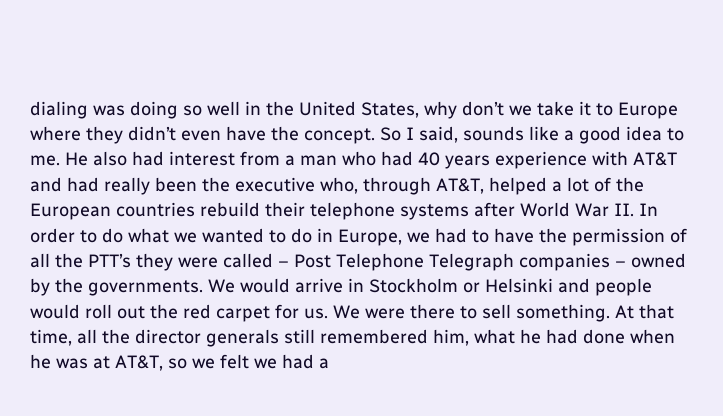dialing was doing so well in the United States, why don’t we take it to Europe where they didn’t even have the concept. So I said, sounds like a good idea to me. He also had interest from a man who had 40 years experience with AT&T and had really been the executive who, through AT&T, helped a lot of the European countries rebuild their telephone systems after World War II. In order to do what we wanted to do in Europe, we had to have the permission of all the PTT’s they were called – Post Telephone Telegraph companies – owned by the governments. We would arrive in Stockholm or Helsinki and people would roll out the red carpet for us. We were there to sell something. At that time, all the director generals still remembered him, what he had done when he was at AT&T, so we felt we had a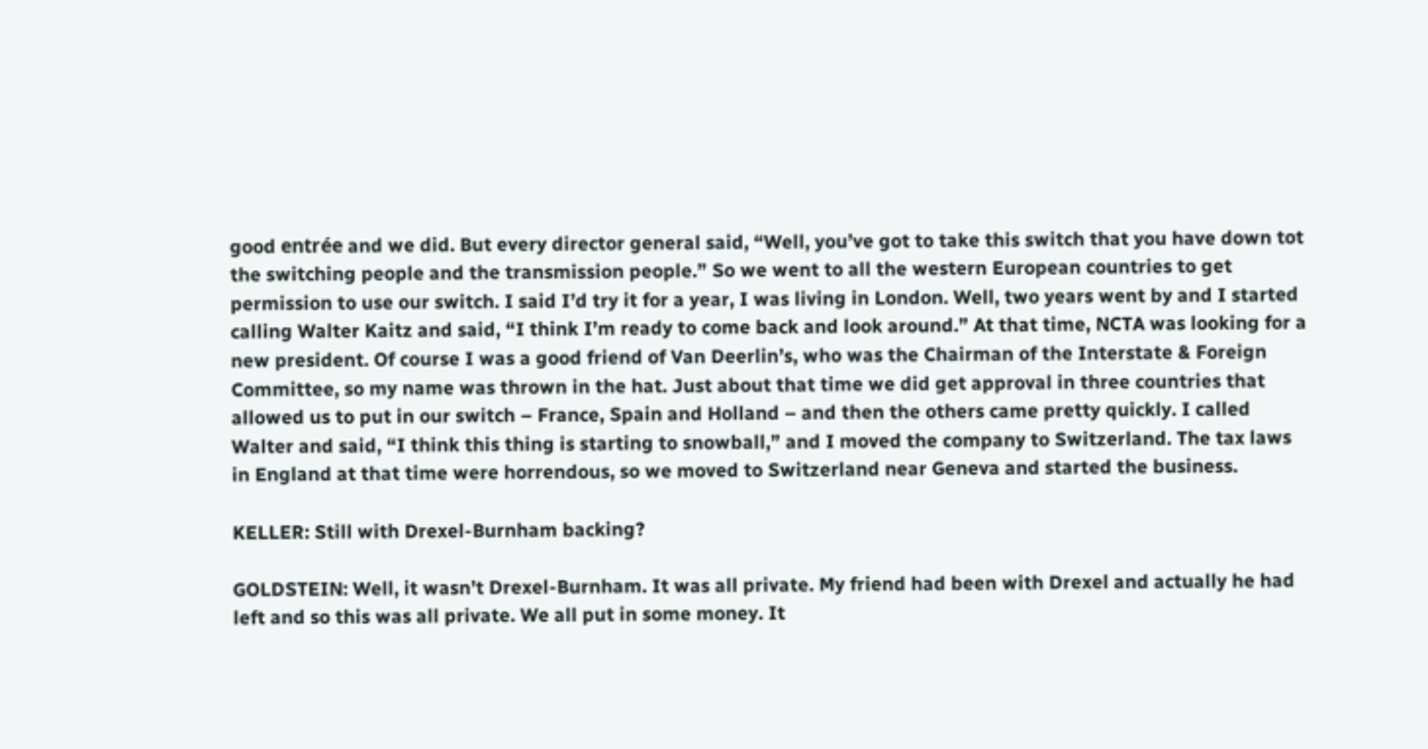good entrée and we did. But every director general said, “Well, you’ve got to take this switch that you have down tot the switching people and the transmission people.” So we went to all the western European countries to get permission to use our switch. I said I’d try it for a year, I was living in London. Well, two years went by and I started calling Walter Kaitz and said, “I think I’m ready to come back and look around.” At that time, NCTA was looking for a new president. Of course I was a good friend of Van Deerlin’s, who was the Chairman of the Interstate & Foreign Committee, so my name was thrown in the hat. Just about that time we did get approval in three countries that allowed us to put in our switch – France, Spain and Holland – and then the others came pretty quickly. I called Walter and said, “I think this thing is starting to snowball,” and I moved the company to Switzerland. The tax laws in England at that time were horrendous, so we moved to Switzerland near Geneva and started the business.

KELLER: Still with Drexel-Burnham backing?

GOLDSTEIN: Well, it wasn’t Drexel-Burnham. It was all private. My friend had been with Drexel and actually he had left and so this was all private. We all put in some money. It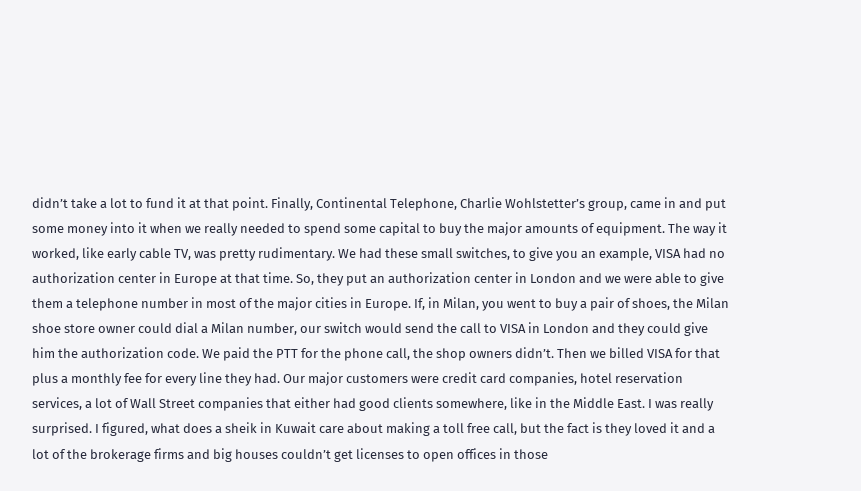didn’t take a lot to fund it at that point. Finally, Continental Telephone, Charlie Wohlstetter’s group, came in and put some money into it when we really needed to spend some capital to buy the major amounts of equipment. The way it worked, like early cable TV, was pretty rudimentary. We had these small switches, to give you an example, VISA had no authorization center in Europe at that time. So, they put an authorization center in London and we were able to give them a telephone number in most of the major cities in Europe. If, in Milan, you went to buy a pair of shoes, the Milan shoe store owner could dial a Milan number, our switch would send the call to VISA in London and they could give him the authorization code. We paid the PTT for the phone call, the shop owners didn’t. Then we billed VISA for that plus a monthly fee for every line they had. Our major customers were credit card companies, hotel reservation services, a lot of Wall Street companies that either had good clients somewhere, like in the Middle East. I was really surprised. I figured, what does a sheik in Kuwait care about making a toll free call, but the fact is they loved it and a lot of the brokerage firms and big houses couldn’t get licenses to open offices in those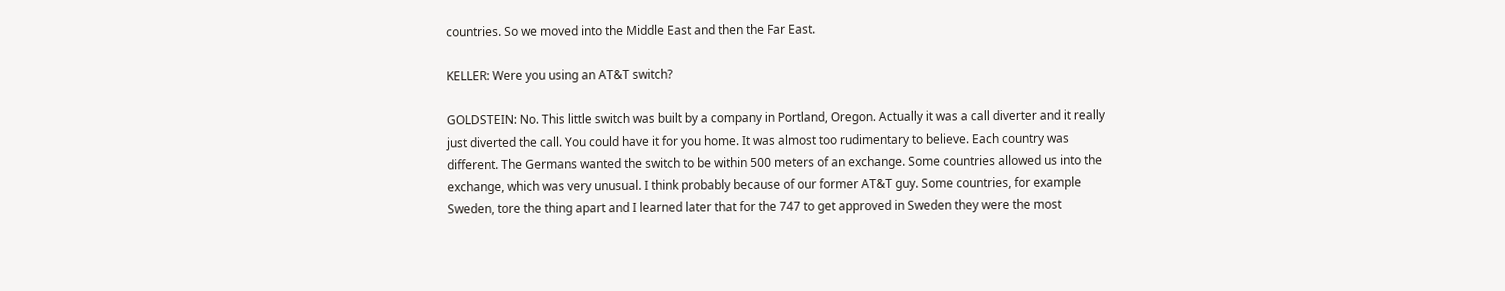countries. So we moved into the Middle East and then the Far East.

KELLER: Were you using an AT&T switch?

GOLDSTEIN: No. This little switch was built by a company in Portland, Oregon. Actually it was a call diverter and it really just diverted the call. You could have it for you home. It was almost too rudimentary to believe. Each country was different. The Germans wanted the switch to be within 500 meters of an exchange. Some countries allowed us into the exchange, which was very unusual. I think probably because of our former AT&T guy. Some countries, for example Sweden, tore the thing apart and I learned later that for the 747 to get approved in Sweden they were the most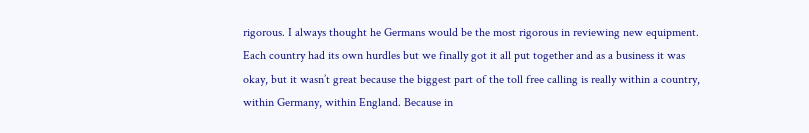rigorous. I always thought he Germans would be the most rigorous in reviewing new equipment. Each country had its own hurdles but we finally got it all put together and as a business it was okay, but it wasn’t great because the biggest part of the toll free calling is really within a country, within Germany, within England. Because in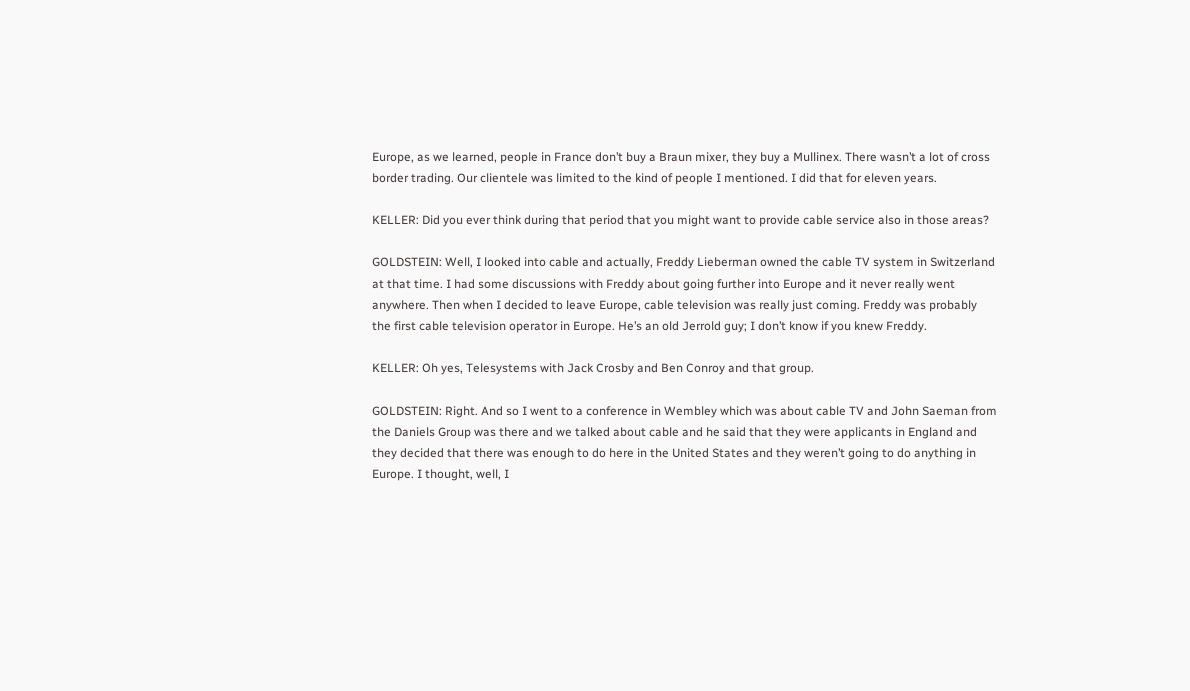Europe, as we learned, people in France don’t buy a Braun mixer, they buy a Mullinex. There wasn’t a lot of cross border trading. Our clientele was limited to the kind of people I mentioned. I did that for eleven years.

KELLER: Did you ever think during that period that you might want to provide cable service also in those areas?

GOLDSTEIN: Well, I looked into cable and actually, Freddy Lieberman owned the cable TV system in Switzerland at that time. I had some discussions with Freddy about going further into Europe and it never really went anywhere. Then when I decided to leave Europe, cable television was really just coming. Freddy was probably the first cable television operator in Europe. He’s an old Jerrold guy; I don’t know if you knew Freddy.

KELLER: Oh yes, Telesystems with Jack Crosby and Ben Conroy and that group.

GOLDSTEIN: Right. And so I went to a conference in Wembley which was about cable TV and John Saeman from the Daniels Group was there and we talked about cable and he said that they were applicants in England and they decided that there was enough to do here in the United States and they weren’t going to do anything in Europe. I thought, well, I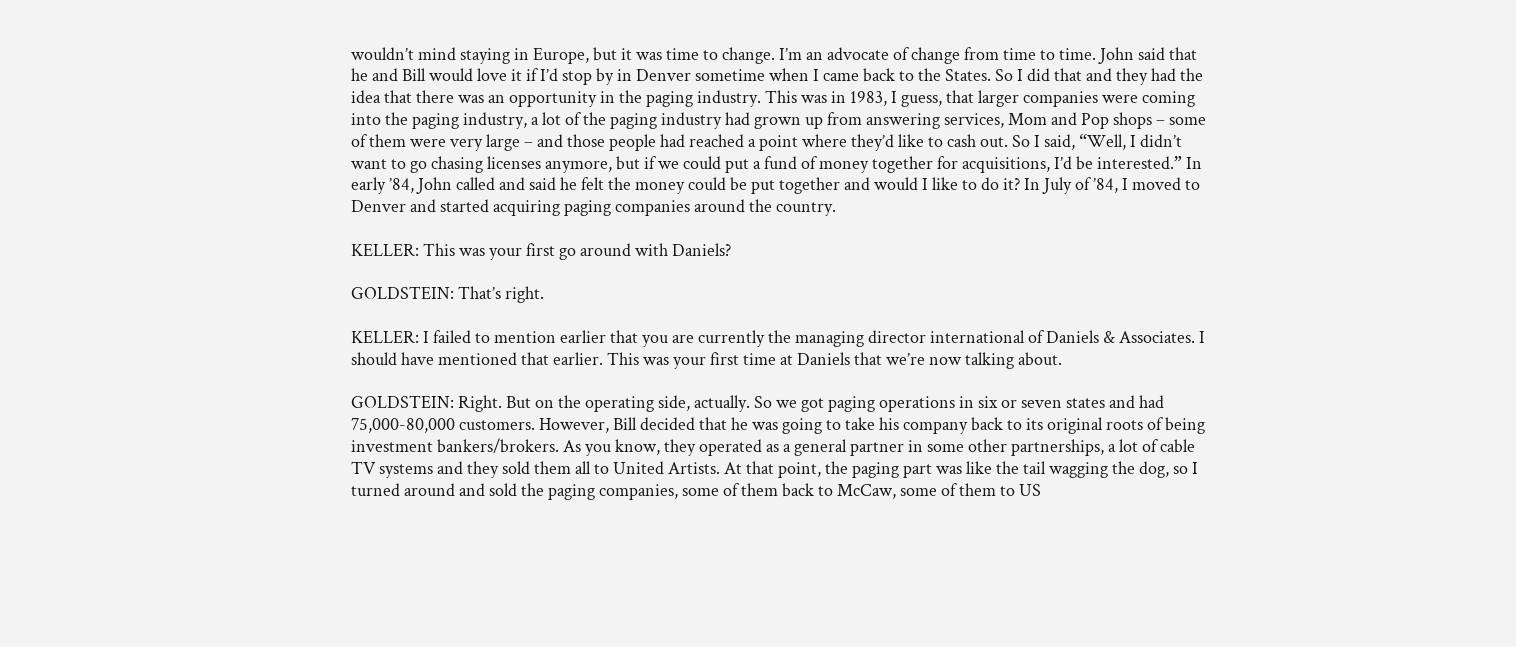wouldn’t mind staying in Europe, but it was time to change. I’m an advocate of change from time to time. John said that he and Bill would love it if I’d stop by in Denver sometime when I came back to the States. So I did that and they had the idea that there was an opportunity in the paging industry. This was in 1983, I guess, that larger companies were coming into the paging industry, a lot of the paging industry had grown up from answering services, Mom and Pop shops – some of them were very large – and those people had reached a point where they’d like to cash out. So I said, “Well, I didn’t want to go chasing licenses anymore, but if we could put a fund of money together for acquisitions, I’d be interested.” In early ’84, John called and said he felt the money could be put together and would I like to do it? In July of ’84, I moved to Denver and started acquiring paging companies around the country.

KELLER: This was your first go around with Daniels?

GOLDSTEIN: That’s right.

KELLER: I failed to mention earlier that you are currently the managing director international of Daniels & Associates. I should have mentioned that earlier. This was your first time at Daniels that we’re now talking about.

GOLDSTEIN: Right. But on the operating side, actually. So we got paging operations in six or seven states and had 75,000-80,000 customers. However, Bill decided that he was going to take his company back to its original roots of being investment bankers/brokers. As you know, they operated as a general partner in some other partnerships, a lot of cable TV systems and they sold them all to United Artists. At that point, the paging part was like the tail wagging the dog, so I turned around and sold the paging companies, some of them back to McCaw, some of them to US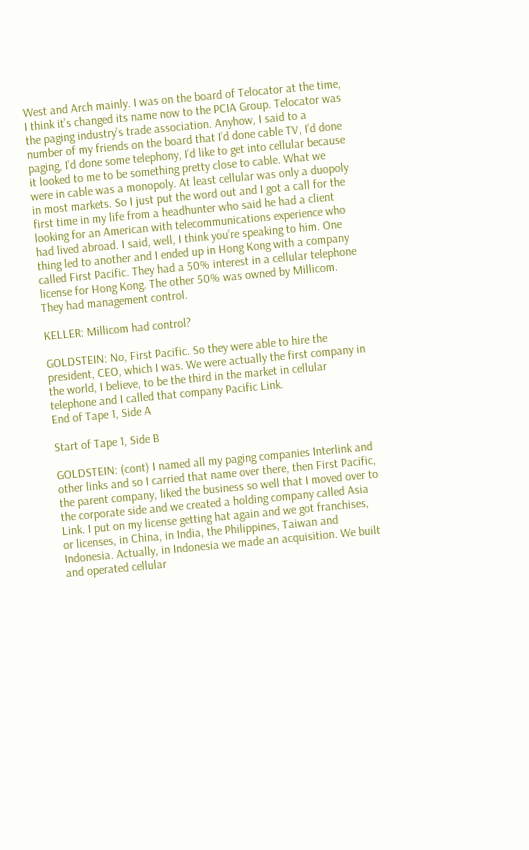West and Arch mainly. I was on the board of Telocator at the time, I think it’s changed its name now to the PCIA Group. Telocator was the paging industry’s trade association. Anyhow, I said to a number of my friends on the board that I’d done cable TV, I’d done paging, I’d done some telephony, I’d like to get into cellular because it looked to me to be something pretty close to cable. What we were in cable was a monopoly. At least cellular was only a duopoly in most markets. So I just put the word out and I got a call for the first time in my life from a headhunter who said he had a client looking for an American with telecommunications experience who had lived abroad. I said, well, I think you’re speaking to him. One thing led to another and I ended up in Hong Kong with a company called First Pacific. They had a 50% interest in a cellular telephone license for Hong Kong. The other 50% was owned by Millicom. They had management control.

KELLER: Millicom had control?

GOLDSTEIN: No, First Pacific. So they were able to hire the president, CEO, which I was. We were actually the first company in the world, I believe, to be the third in the market in cellular telephone and I called that company Pacific Link.
End of Tape 1, Side A

Start of Tape 1, Side B

GOLDSTEIN: (cont) I named all my paging companies Interlink and other links and so I carried that name over there, then First Pacific, the parent company, liked the business so well that I moved over to the corporate side and we created a holding company called Asia Link. I put on my license getting hat again and we got franchises, or licenses, in China, in India, the Philippines, Taiwan and Indonesia. Actually, in Indonesia we made an acquisition. We built and operated cellular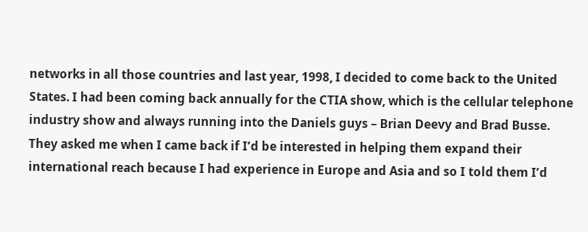networks in all those countries and last year, 1998, I decided to come back to the United States. I had been coming back annually for the CTIA show, which is the cellular telephone industry show and always running into the Daniels guys – Brian Deevy and Brad Busse. They asked me when I came back if I’d be interested in helping them expand their international reach because I had experience in Europe and Asia and so I told them I’d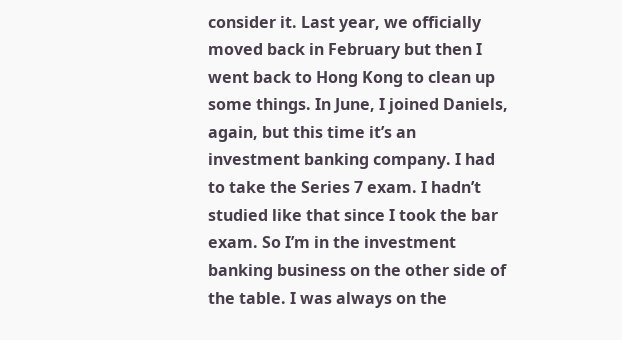consider it. Last year, we officially moved back in February but then I went back to Hong Kong to clean up some things. In June, I joined Daniels, again, but this time it’s an investment banking company. I had to take the Series 7 exam. I hadn’t studied like that since I took the bar exam. So I’m in the investment banking business on the other side of the table. I was always on the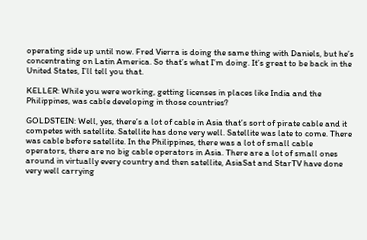operating side up until now. Fred Vierra is doing the same thing with Daniels, but he’s concentrating on Latin America. So that’s what I’m doing. It’s great to be back in the United States, I’ll tell you that.

KELLER: While you were working, getting licenses in places like India and the Philippines, was cable developing in those countries?

GOLDSTEIN: Well, yes, there’s a lot of cable in Asia that’s sort of pirate cable and it competes with satellite. Satellite has done very well. Satellite was late to come. There was cable before satellite. In the Philippines, there was a lot of small cable operators, there are no big cable operators in Asia. There are a lot of small ones around in virtually every country and then satellite, AsiaSat and StarTV have done very well carrying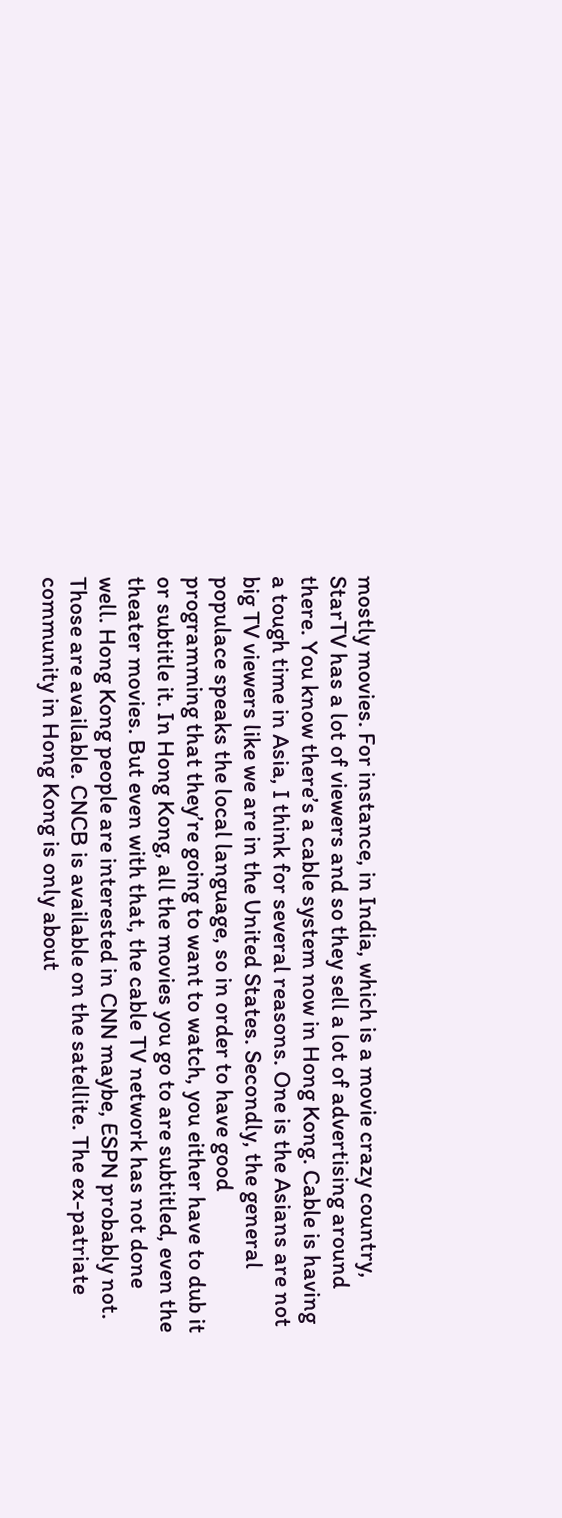mostly movies. For instance, in India, which is a movie crazy country, StarTV has a lot of viewers and so they sell a lot of advertising around there. You know there’s a cable system now in Hong Kong. Cable is having a tough time in Asia, I think for several reasons. One is the Asians are not big TV viewers like we are in the United States. Secondly, the general populace speaks the local language, so in order to have good programming that they’re going to want to watch, you either have to dub it or subtitle it. In Hong Kong, all the movies you go to are subtitled, even the theater movies. But even with that, the cable TV network has not done well. Hong Kong people are interested in CNN maybe, ESPN probably not. Those are available. CNCB is available on the satellite. The ex-patriate community in Hong Kong is only about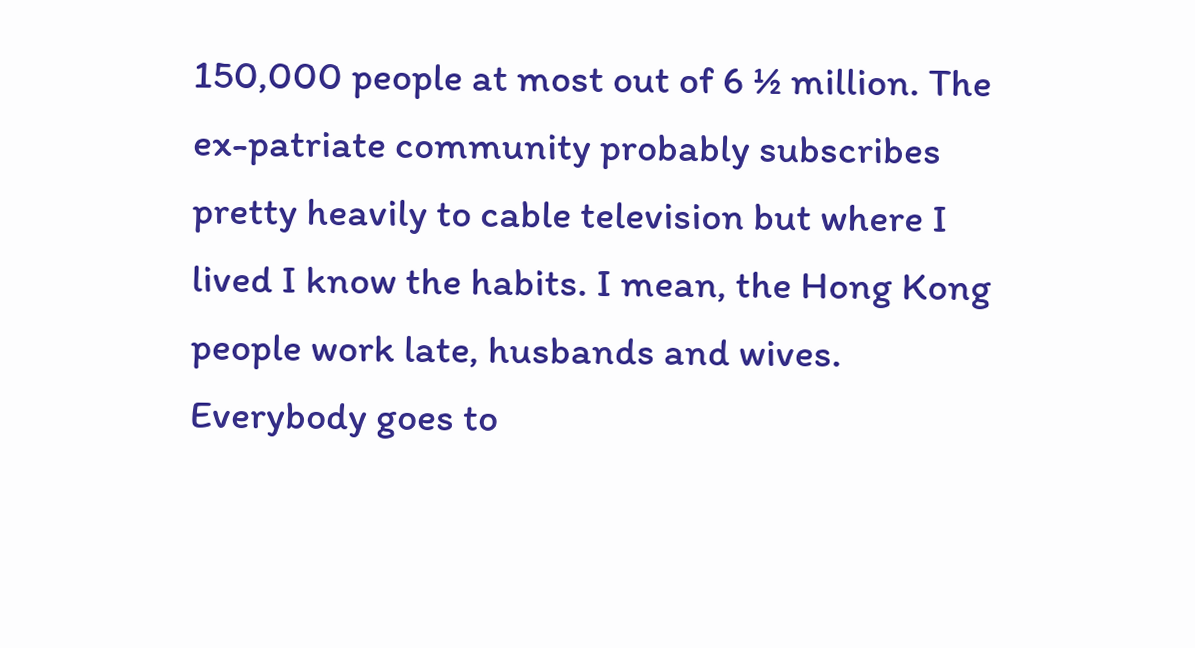150,000 people at most out of 6 ½ million. The ex-patriate community probably subscribes pretty heavily to cable television but where I lived I know the habits. I mean, the Hong Kong people work late, husbands and wives. Everybody goes to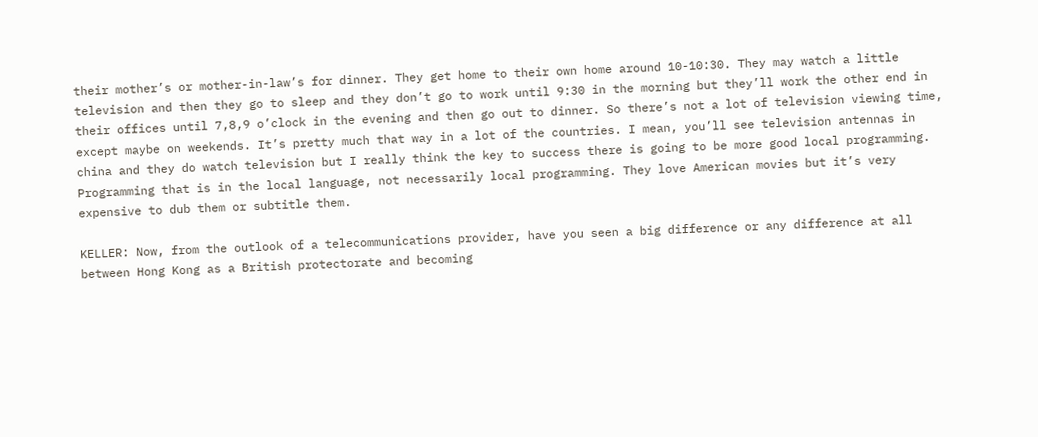their mother’s or mother-in-law’s for dinner. They get home to their own home around 10-10:30. They may watch a little television and then they go to sleep and they don’t go to work until 9:30 in the morning but they’ll work the other end in their offices until 7,8,9 o’clock in the evening and then go out to dinner. So there’s not a lot of television viewing time, except maybe on weekends. It’s pretty much that way in a lot of the countries. I mean, you’ll see television antennas in china and they do watch television but I really think the key to success there is going to be more good local programming. Programming that is in the local language, not necessarily local programming. They love American movies but it’s very expensive to dub them or subtitle them.

KELLER: Now, from the outlook of a telecommunications provider, have you seen a big difference or any difference at all between Hong Kong as a British protectorate and becoming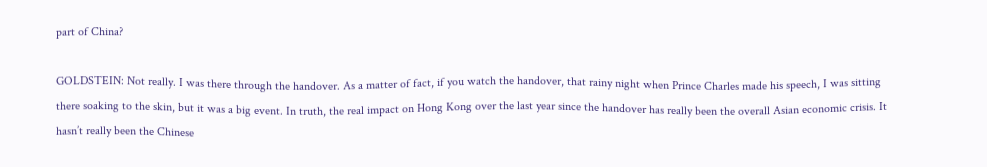part of China?

GOLDSTEIN: Not really. I was there through the handover. As a matter of fact, if you watch the handover, that rainy night when Prince Charles made his speech, I was sitting there soaking to the skin, but it was a big event. In truth, the real impact on Hong Kong over the last year since the handover has really been the overall Asian economic crisis. It hasn’t really been the Chinese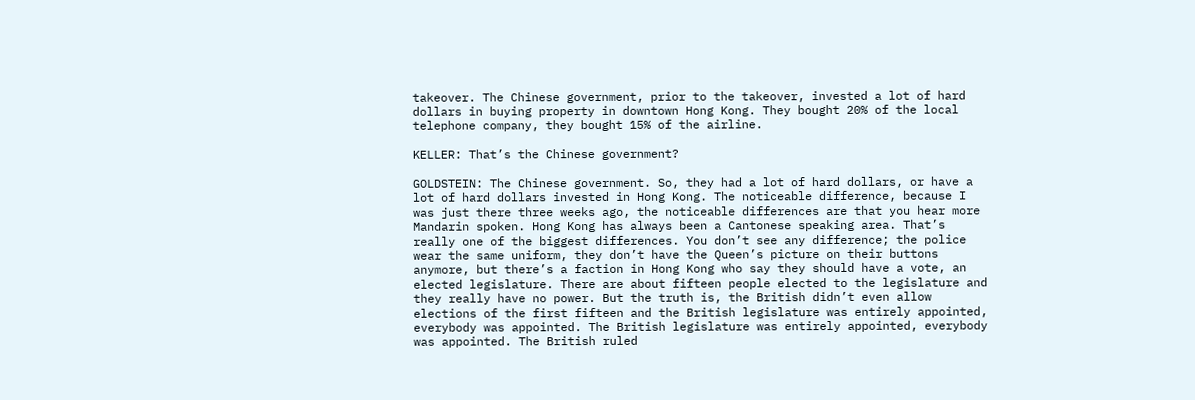takeover. The Chinese government, prior to the takeover, invested a lot of hard dollars in buying property in downtown Hong Kong. They bought 20% of the local telephone company, they bought 15% of the airline.

KELLER: That’s the Chinese government?

GOLDSTEIN: The Chinese government. So, they had a lot of hard dollars, or have a lot of hard dollars invested in Hong Kong. The noticeable difference, because I was just there three weeks ago, the noticeable differences are that you hear more Mandarin spoken. Hong Kong has always been a Cantonese speaking area. That’s really one of the biggest differences. You don’t see any difference; the police wear the same uniform, they don’t have the Queen’s picture on their buttons anymore, but there’s a faction in Hong Kong who say they should have a vote, an elected legislature. There are about fifteen people elected to the legislature and they really have no power. But the truth is, the British didn’t even allow elections of the first fifteen and the British legislature was entirely appointed, everybody was appointed. The British legislature was entirely appointed, everybody was appointed. The British ruled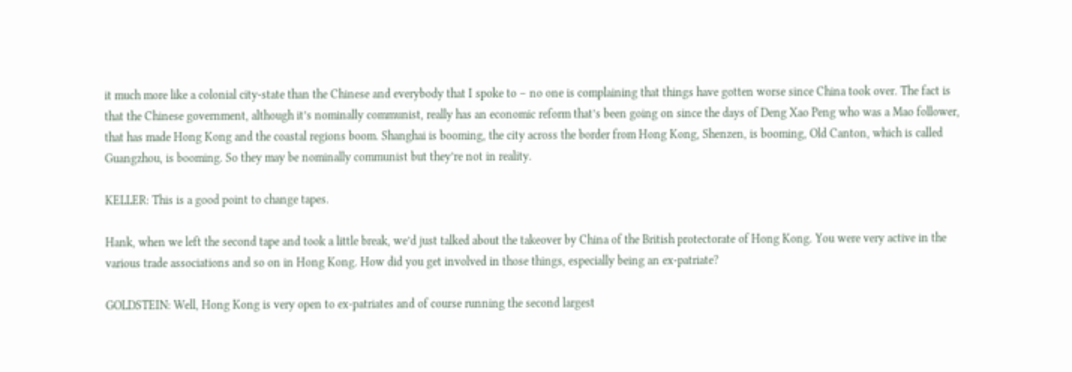it much more like a colonial city-state than the Chinese and everybody that I spoke to – no one is complaining that things have gotten worse since China took over. The fact is that the Chinese government, although it’s nominally communist, really has an economic reform that’s been going on since the days of Deng Xao Peng who was a Mao follower, that has made Hong Kong and the coastal regions boom. Shanghai is booming, the city across the border from Hong Kong, Shenzen, is booming, Old Canton, which is called Guangzhou, is booming. So they may be nominally communist but they’re not in reality.

KELLER: This is a good point to change tapes.

Hank, when we left the second tape and took a little break, we’d just talked about the takeover by China of the British protectorate of Hong Kong. You were very active in the various trade associations and so on in Hong Kong. How did you get involved in those things, especially being an ex-patriate?

GOLDSTEIN: Well, Hong Kong is very open to ex-patriates and of course running the second largest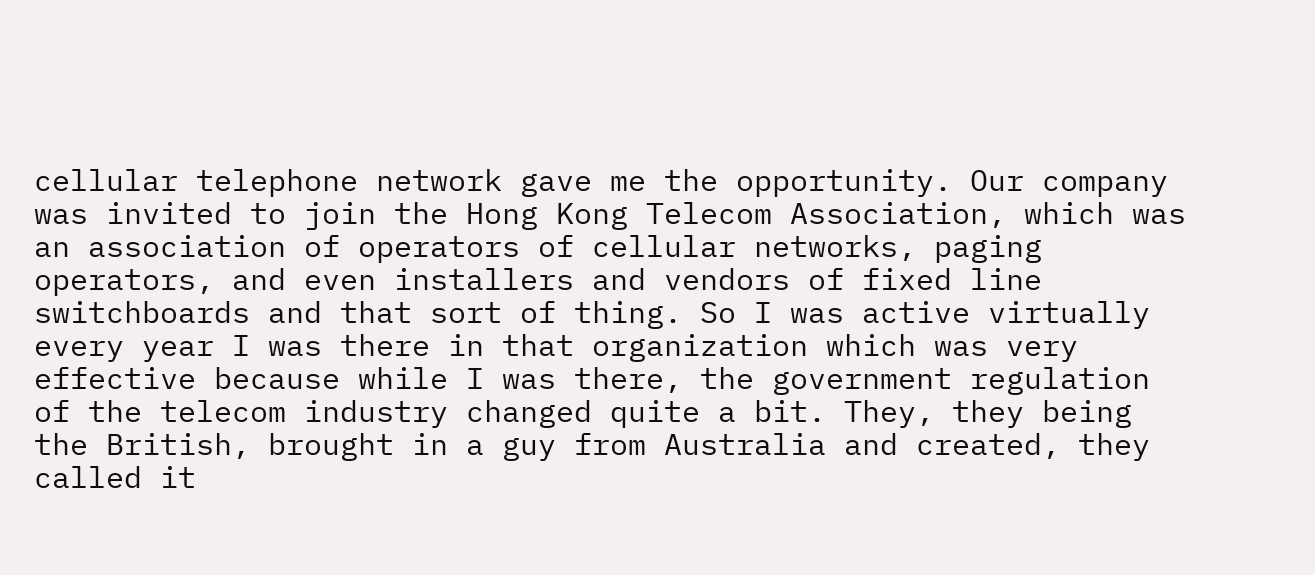cellular telephone network gave me the opportunity. Our company was invited to join the Hong Kong Telecom Association, which was an association of operators of cellular networks, paging operators, and even installers and vendors of fixed line switchboards and that sort of thing. So I was active virtually every year I was there in that organization which was very effective because while I was there, the government regulation of the telecom industry changed quite a bit. They, they being the British, brought in a guy from Australia and created, they called it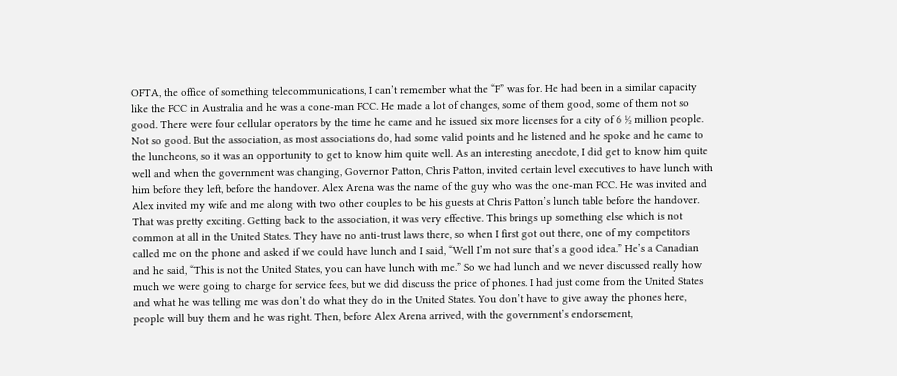OFTA, the office of something telecommunications, I can’t remember what the “F” was for. He had been in a similar capacity like the FCC in Australia and he was a cone-man FCC. He made a lot of changes, some of them good, some of them not so good. There were four cellular operators by the time he came and he issued six more licenses for a city of 6 ½ million people. Not so good. But the association, as most associations do, had some valid points and he listened and he spoke and he came to the luncheons, so it was an opportunity to get to know him quite well. As an interesting anecdote, I did get to know him quite well and when the government was changing, Governor Patton, Chris Patton, invited certain level executives to have lunch with him before they left, before the handover. Alex Arena was the name of the guy who was the one-man FCC. He was invited and Alex invited my wife and me along with two other couples to be his guests at Chris Patton’s lunch table before the handover. That was pretty exciting. Getting back to the association, it was very effective. This brings up something else which is not common at all in the United States. They have no anti-trust laws there, so when I first got out there, one of my competitors called me on the phone and asked if we could have lunch and I said, “Well I’m not sure that’s a good idea.” He’s a Canadian and he said, “This is not the United States, you can have lunch with me.” So we had lunch and we never discussed really how much we were going to charge for service fees, but we did discuss the price of phones. I had just come from the United States and what he was telling me was don’t do what they do in the United States. You don’t have to give away the phones here, people will buy them and he was right. Then, before Alex Arena arrived, with the government’s endorsement,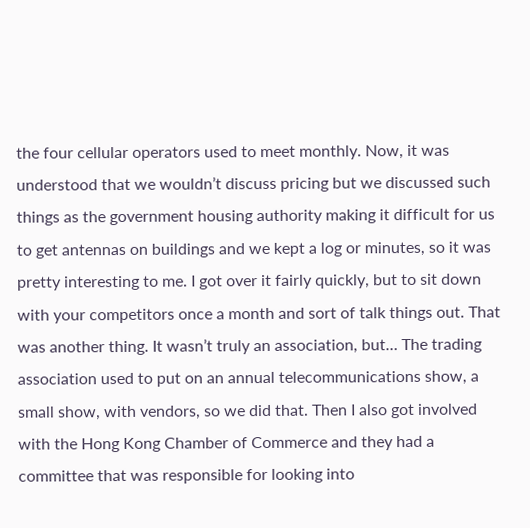the four cellular operators used to meet monthly. Now, it was understood that we wouldn’t discuss pricing but we discussed such things as the government housing authority making it difficult for us to get antennas on buildings and we kept a log or minutes, so it was pretty interesting to me. I got over it fairly quickly, but to sit down with your competitors once a month and sort of talk things out. That was another thing. It wasn’t truly an association, but… The trading association used to put on an annual telecommunications show, a small show, with vendors, so we did that. Then I also got involved with the Hong Kong Chamber of Commerce and they had a committee that was responsible for looking into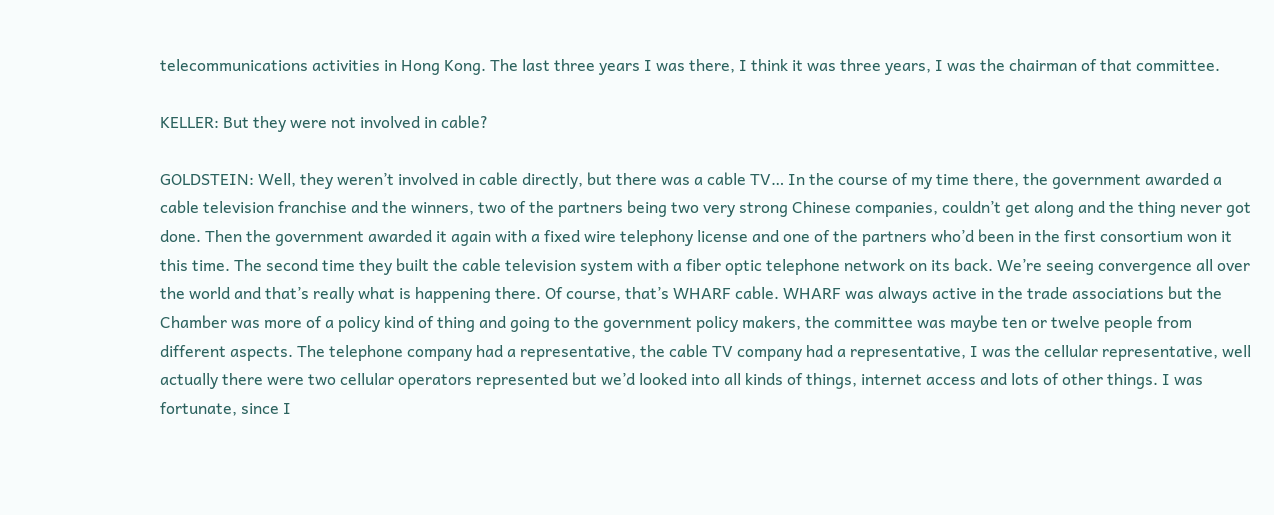telecommunications activities in Hong Kong. The last three years I was there, I think it was three years, I was the chairman of that committee.

KELLER: But they were not involved in cable?

GOLDSTEIN: Well, they weren’t involved in cable directly, but there was a cable TV… In the course of my time there, the government awarded a cable television franchise and the winners, two of the partners being two very strong Chinese companies, couldn’t get along and the thing never got done. Then the government awarded it again with a fixed wire telephony license and one of the partners who’d been in the first consortium won it this time. The second time they built the cable television system with a fiber optic telephone network on its back. We’re seeing convergence all over the world and that’s really what is happening there. Of course, that’s WHARF cable. WHARF was always active in the trade associations but the Chamber was more of a policy kind of thing and going to the government policy makers, the committee was maybe ten or twelve people from different aspects. The telephone company had a representative, the cable TV company had a representative, I was the cellular representative, well actually there were two cellular operators represented but we’d looked into all kinds of things, internet access and lots of other things. I was fortunate, since I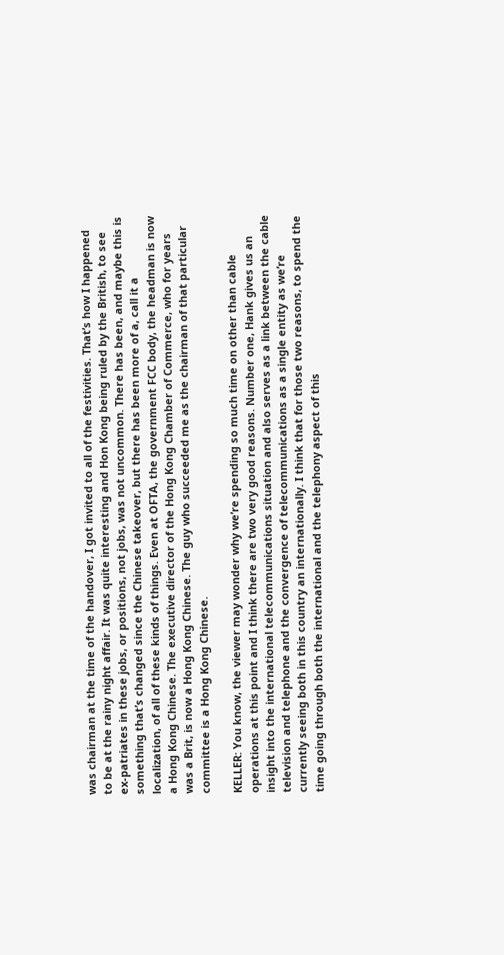was chairman at the time of the handover, I got invited to all of the festivities. That’s how I happened to be at the rainy night affair. It was quite interesting and Hon Kong being ruled by the British, to see ex-patriates in these jobs, or positions, not jobs, was not uncommon. There has been, and maybe this is something that’s changed since the Chinese takeover, but there has been more of a, call it a localization, of all of these kinds of things. Even at OFTA, the government FCC body, the headman is now a Hong Kong Chinese. The executive director of the Hong Kong Chamber of Commerce, who for years was a Brit, is now a Hong Kong Chinese. The guy who succeeded me as the chairman of that particular committee is a Hong Kong Chinese.

KELLER: You know, the viewer may wonder why we’re spending so much time on other than cable operations at this point and I think there are two very good reasons. Number one, Hank gives us an insight into the international telecommunications situation and also serves as a link between the cable television and telephone and the convergence of telecommunications as a single entity as we’re currently seeing both in this country an internationally. I think that for those two reasons, to spend the time going through both the international and the telephony aspect of this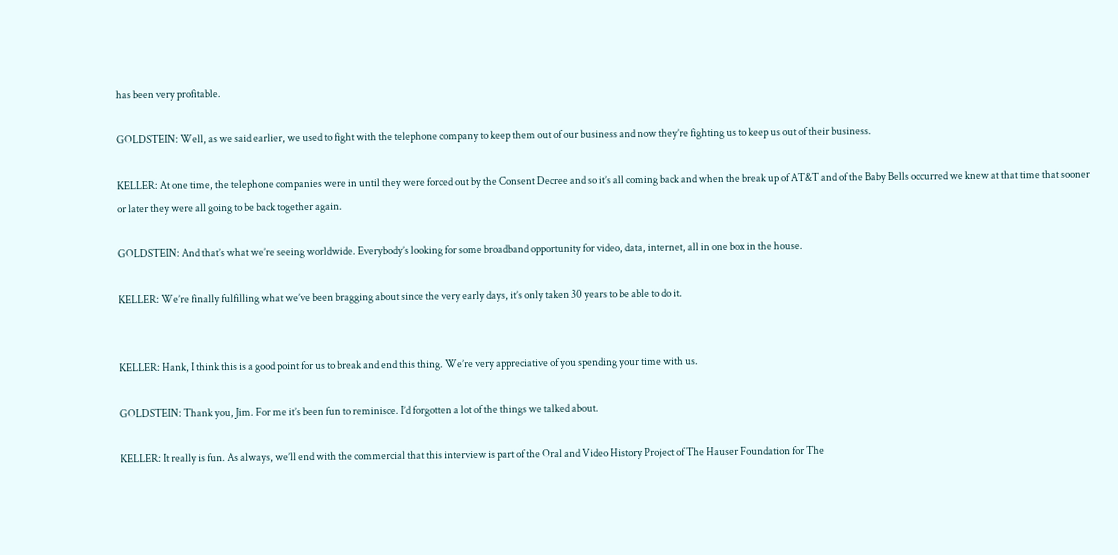has been very profitable.

GOLDSTEIN: Well, as we said earlier, we used to fight with the telephone company to keep them out of our business and now they’re fighting us to keep us out of their business.

KELLER: At one time, the telephone companies were in until they were forced out by the Consent Decree and so it’s all coming back and when the break up of AT&T and of the Baby Bells occurred we knew at that time that sooner or later they were all going to be back together again.

GOLDSTEIN: And that’s what we’re seeing worldwide. Everybody’s looking for some broadband opportunity for video, data, internet, all in one box in the house.

KELLER: We’re finally fulfilling what we’ve been bragging about since the very early days, it’s only taken 30 years to be able to do it.


KELLER: Hank, I think this is a good point for us to break and end this thing. We’re very appreciative of you spending your time with us.

GOLDSTEIN: Thank you, Jim. For me it’s been fun to reminisce. I’d forgotten a lot of the things we talked about.

KELLER: It really is fun. As always, we’ll end with the commercial that this interview is part of the Oral and Video History Project of The Hauser Foundation for The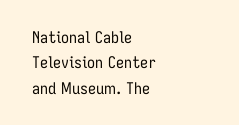National Cable Television Center and Museum. The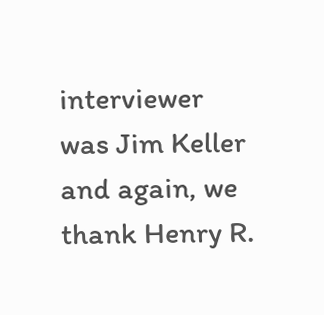interviewer was Jim Keller and again, we thank Henry R.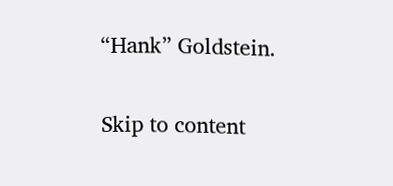“Hank” Goldstein.

Skip to content